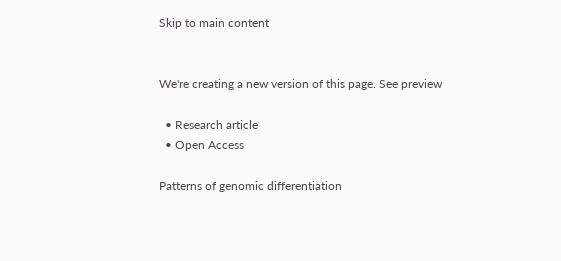Skip to main content


We're creating a new version of this page. See preview

  • Research article
  • Open Access

Patterns of genomic differentiation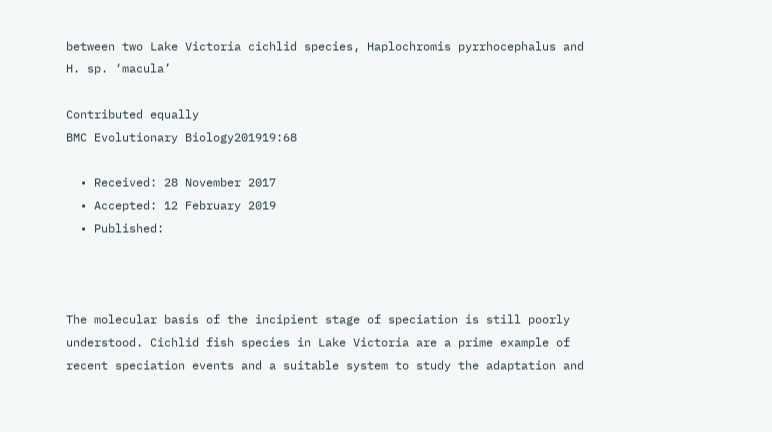between two Lake Victoria cichlid species, Haplochromis pyrrhocephalus and H. sp. ‘macula’

Contributed equally
BMC Evolutionary Biology201919:68

  • Received: 28 November 2017
  • Accepted: 12 February 2019
  • Published:



The molecular basis of the incipient stage of speciation is still poorly understood. Cichlid fish species in Lake Victoria are a prime example of recent speciation events and a suitable system to study the adaptation and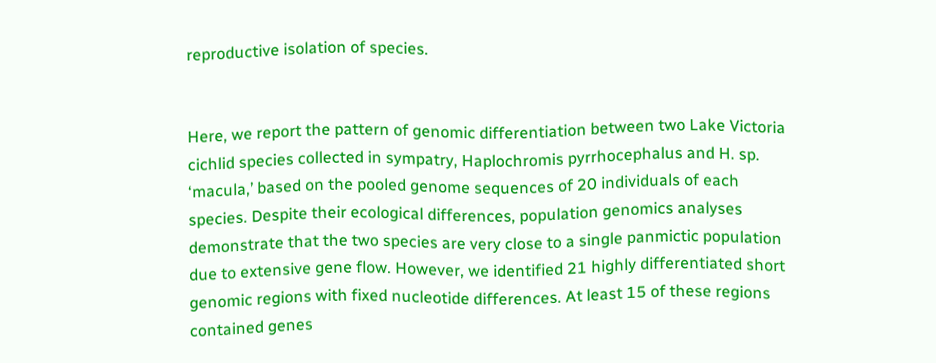reproductive isolation of species.


Here, we report the pattern of genomic differentiation between two Lake Victoria cichlid species collected in sympatry, Haplochromis pyrrhocephalus and H. sp. ‘macula,’ based on the pooled genome sequences of 20 individuals of each species. Despite their ecological differences, population genomics analyses demonstrate that the two species are very close to a single panmictic population due to extensive gene flow. However, we identified 21 highly differentiated short genomic regions with fixed nucleotide differences. At least 15 of these regions contained genes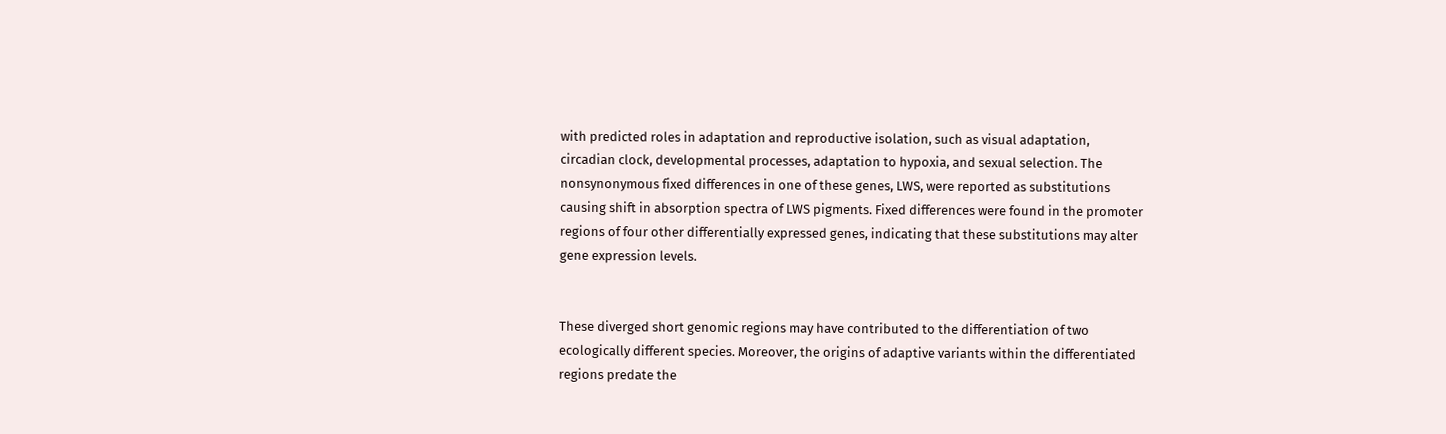with predicted roles in adaptation and reproductive isolation, such as visual adaptation, circadian clock, developmental processes, adaptation to hypoxia, and sexual selection. The nonsynonymous fixed differences in one of these genes, LWS, were reported as substitutions causing shift in absorption spectra of LWS pigments. Fixed differences were found in the promoter regions of four other differentially expressed genes, indicating that these substitutions may alter gene expression levels.


These diverged short genomic regions may have contributed to the differentiation of two ecologically different species. Moreover, the origins of adaptive variants within the differentiated regions predate the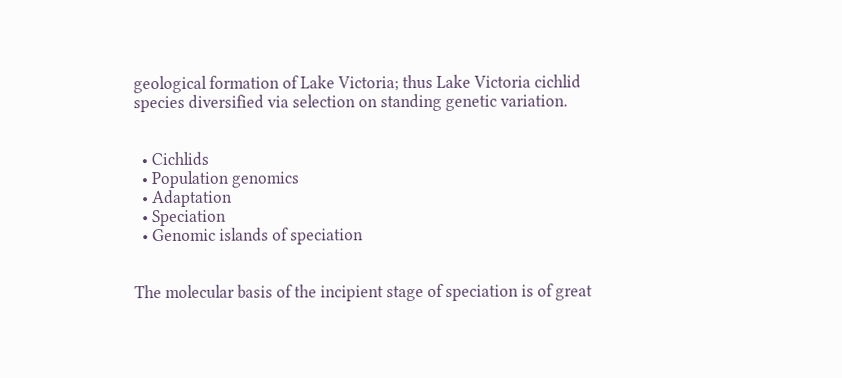geological formation of Lake Victoria; thus Lake Victoria cichlid species diversified via selection on standing genetic variation.


  • Cichlids
  • Population genomics
  • Adaptation
  • Speciation
  • Genomic islands of speciation


The molecular basis of the incipient stage of speciation is of great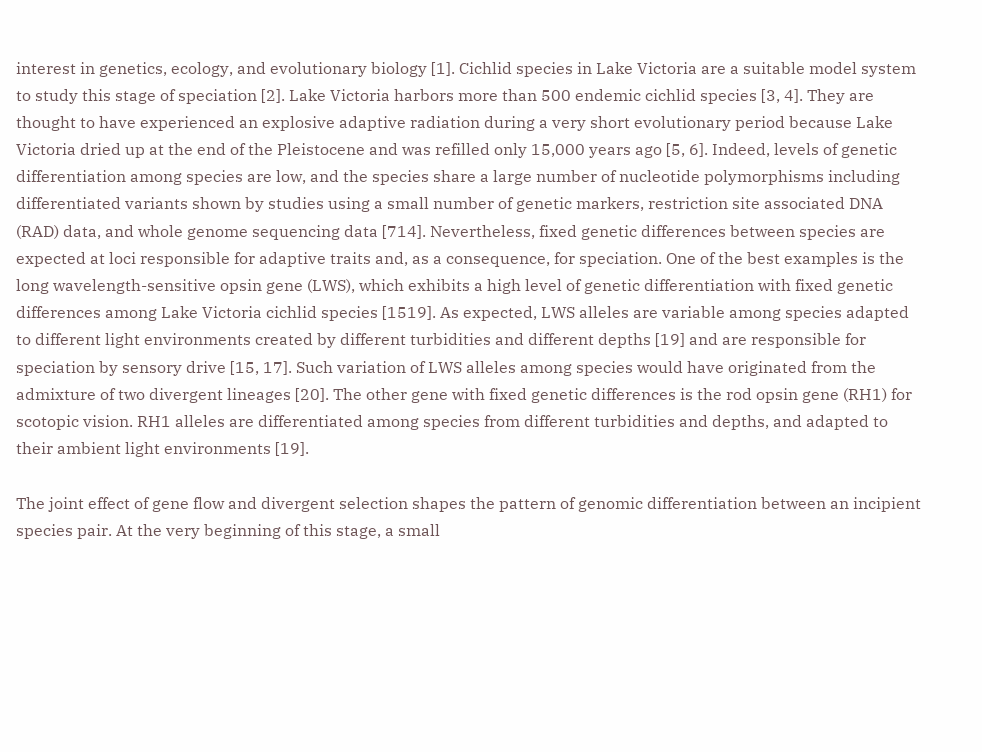interest in genetics, ecology, and evolutionary biology [1]. Cichlid species in Lake Victoria are a suitable model system to study this stage of speciation [2]. Lake Victoria harbors more than 500 endemic cichlid species [3, 4]. They are thought to have experienced an explosive adaptive radiation during a very short evolutionary period because Lake Victoria dried up at the end of the Pleistocene and was refilled only 15,000 years ago [5, 6]. Indeed, levels of genetic differentiation among species are low, and the species share a large number of nucleotide polymorphisms including differentiated variants shown by studies using a small number of genetic markers, restriction site associated DNA (RAD) data, and whole genome sequencing data [714]. Nevertheless, fixed genetic differences between species are expected at loci responsible for adaptive traits and, as a consequence, for speciation. One of the best examples is the long wavelength-sensitive opsin gene (LWS), which exhibits a high level of genetic differentiation with fixed genetic differences among Lake Victoria cichlid species [1519]. As expected, LWS alleles are variable among species adapted to different light environments created by different turbidities and different depths [19] and are responsible for speciation by sensory drive [15, 17]. Such variation of LWS alleles among species would have originated from the admixture of two divergent lineages [20]. The other gene with fixed genetic differences is the rod opsin gene (RH1) for scotopic vision. RH1 alleles are differentiated among species from different turbidities and depths, and adapted to their ambient light environments [19].

The joint effect of gene flow and divergent selection shapes the pattern of genomic differentiation between an incipient species pair. At the very beginning of this stage, a small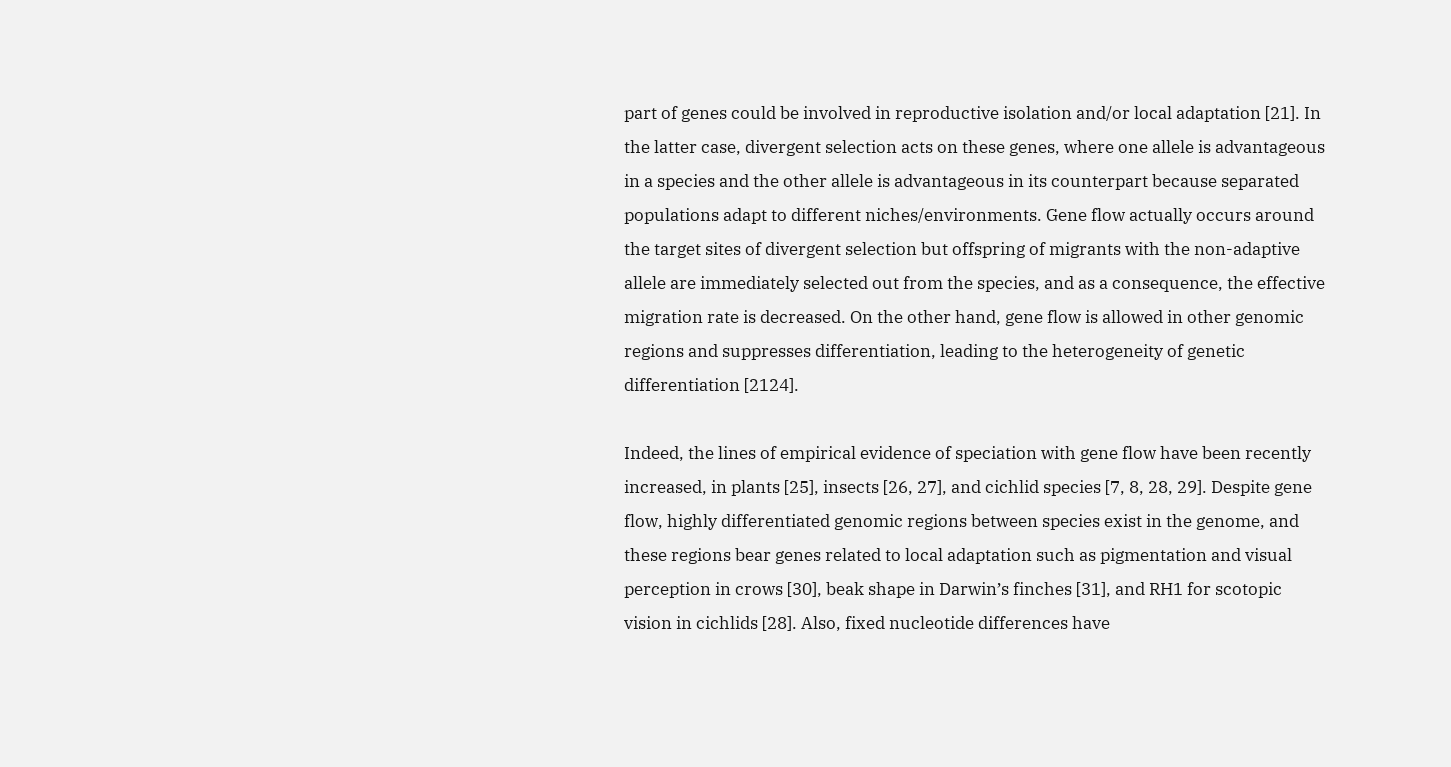part of genes could be involved in reproductive isolation and/or local adaptation [21]. In the latter case, divergent selection acts on these genes, where one allele is advantageous in a species and the other allele is advantageous in its counterpart because separated populations adapt to different niches/environments. Gene flow actually occurs around the target sites of divergent selection but offspring of migrants with the non-adaptive allele are immediately selected out from the species, and as a consequence, the effective migration rate is decreased. On the other hand, gene flow is allowed in other genomic regions and suppresses differentiation, leading to the heterogeneity of genetic differentiation [2124].

Indeed, the lines of empirical evidence of speciation with gene flow have been recently increased, in plants [25], insects [26, 27], and cichlid species [7, 8, 28, 29]. Despite gene flow, highly differentiated genomic regions between species exist in the genome, and these regions bear genes related to local adaptation such as pigmentation and visual perception in crows [30], beak shape in Darwin’s finches [31], and RH1 for scotopic vision in cichlids [28]. Also, fixed nucleotide differences have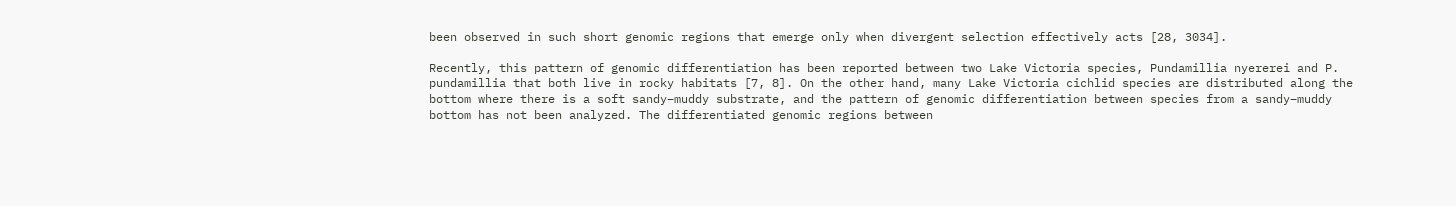been observed in such short genomic regions that emerge only when divergent selection effectively acts [28, 3034].

Recently, this pattern of genomic differentiation has been reported between two Lake Victoria species, Pundamillia nyererei and P. pundamillia that both live in rocky habitats [7, 8]. On the other hand, many Lake Victoria cichlid species are distributed along the bottom where there is a soft sandy–muddy substrate, and the pattern of genomic differentiation between species from a sandy–muddy bottom has not been analyzed. The differentiated genomic regions between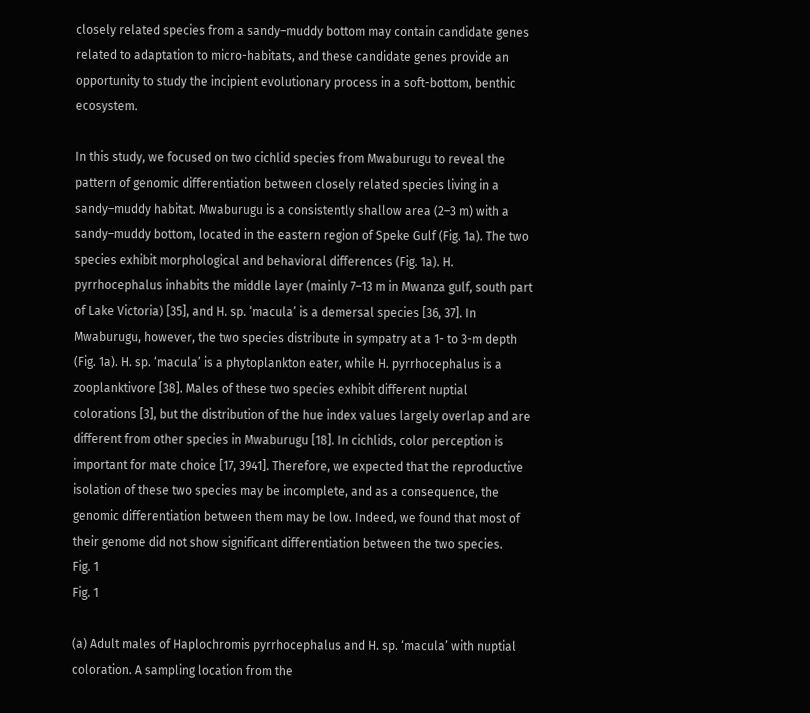closely related species from a sandy–muddy bottom may contain candidate genes related to adaptation to micro-habitats, and these candidate genes provide an opportunity to study the incipient evolutionary process in a soft-bottom, benthic ecosystem.

In this study, we focused on two cichlid species from Mwaburugu to reveal the pattern of genomic differentiation between closely related species living in a sandy–muddy habitat. Mwaburugu is a consistently shallow area (2–3 m) with a sandy–muddy bottom, located in the eastern region of Speke Gulf (Fig. 1a). The two species exhibit morphological and behavioral differences (Fig. 1a). H. pyrrhocephalus inhabits the middle layer (mainly 7–13 m in Mwanza gulf, south part of Lake Victoria) [35], and H. sp. ‘macula’ is a demersal species [36, 37]. In Mwaburugu, however, the two species distribute in sympatry at a 1- to 3-m depth (Fig. 1a). H. sp. ‘macula’ is a phytoplankton eater, while H. pyrrhocephalus is a zooplanktivore [38]. Males of these two species exhibit different nuptial colorations [3], but the distribution of the hue index values largely overlap and are different from other species in Mwaburugu [18]. In cichlids, color perception is important for mate choice [17, 3941]. Therefore, we expected that the reproductive isolation of these two species may be incomplete, and as a consequence, the genomic differentiation between them may be low. Indeed, we found that most of their genome did not show significant differentiation between the two species.
Fig. 1
Fig. 1

(a) Adult males of Haplochromis pyrrhocephalus and H. sp. ‘macula’ with nuptial coloration. A sampling location from the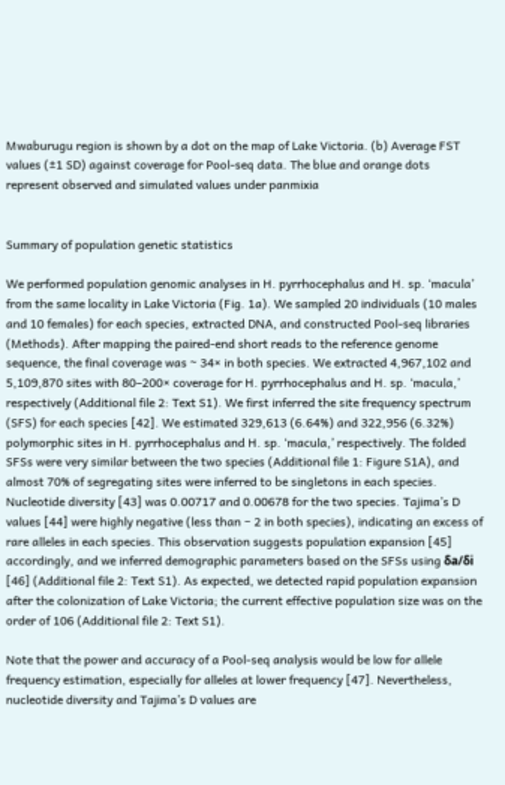Mwaburugu region is shown by a dot on the map of Lake Victoria. (b) Average FST values (±1 SD) against coverage for Pool-seq data. The blue and orange dots represent observed and simulated values under panmixia


Summary of population genetic statistics

We performed population genomic analyses in H. pyrrhocephalus and H. sp. ‘macula’ from the same locality in Lake Victoria (Fig. 1a). We sampled 20 individuals (10 males and 10 females) for each species, extracted DNA, and constructed Pool-seq libraries (Methods). After mapping the paired-end short reads to the reference genome sequence, the final coverage was ~ 34× in both species. We extracted 4,967,102 and 5,109,870 sites with 80–200× coverage for H. pyrrhocephalus and H. sp. ‘macula,’ respectively (Additional file 2: Text S1). We first inferred the site frequency spectrum (SFS) for each species [42]. We estimated 329,613 (6.64%) and 322,956 (6.32%) polymorphic sites in H. pyrrhocephalus and H. sp. ‘macula,’ respectively. The folded SFSs were very similar between the two species (Additional file 1: Figure S1A), and almost 70% of segregating sites were inferred to be singletons in each species. Nucleotide diversity [43] was 0.00717 and 0.00678 for the two species. Tajima’s D values [44] were highly negative (less than − 2 in both species), indicating an excess of rare alleles in each species. This observation suggests population expansion [45] accordingly, and we inferred demographic parameters based on the SFSs using δa/δi [46] (Additional file 2: Text S1). As expected, we detected rapid population expansion after the colonization of Lake Victoria; the current effective population size was on the order of 106 (Additional file 2: Text S1).

Note that the power and accuracy of a Pool-seq analysis would be low for allele frequency estimation, especially for alleles at lower frequency [47]. Nevertheless, nucleotide diversity and Tajima’s D values are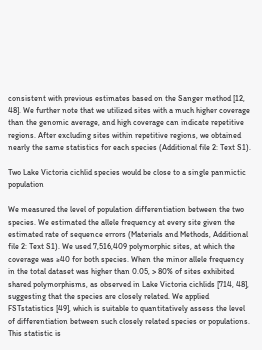consistent with previous estimates based on the Sanger method [12, 48]. We further note that we utilized sites with a much higher coverage than the genomic average, and high coverage can indicate repetitive regions. After excluding sites within repetitive regions, we obtained nearly the same statistics for each species (Additional file 2: Text S1).

Two Lake Victoria cichlid species would be close to a single panmictic population

We measured the level of population differentiation between the two species. We estimated the allele frequency at every site given the estimated rate of sequence errors (Materials and Methods, Additional file 2: Text S1). We used 7,516,409 polymorphic sites, at which the coverage was ≥40 for both species. When the minor allele frequency in the total dataset was higher than 0.05, > 80% of sites exhibited shared polymorphisms, as observed in Lake Victoria cichlids [714, 48], suggesting that the species are closely related. We applied FSTstatistics [49], which is suitable to quantitatively assess the level of differentiation between such closely related species or populations. This statistic is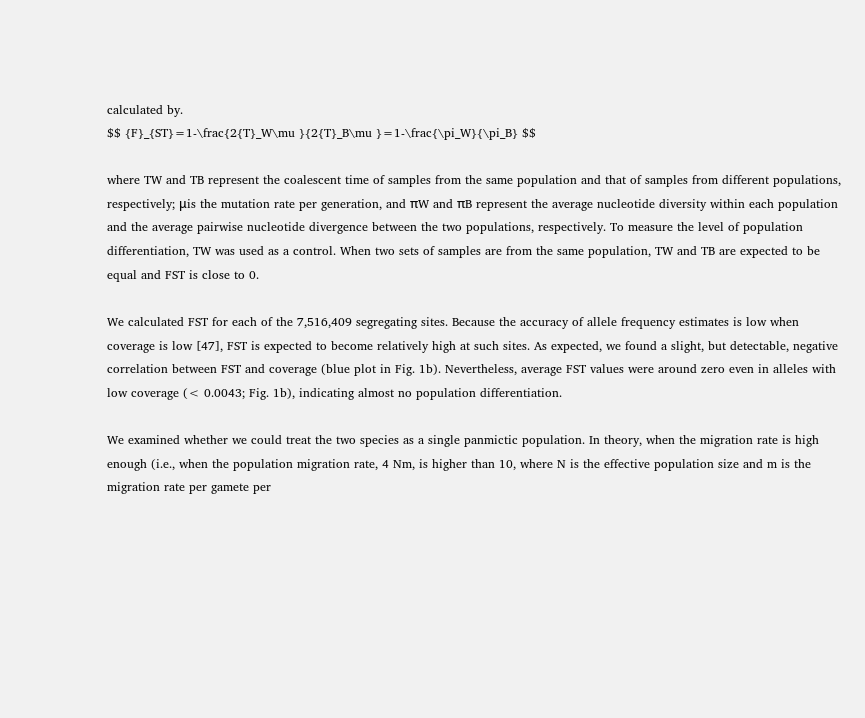calculated by.
$$ {F}_{ST}=1-\frac{2{T}_W\mu }{2{T}_B\mu }=1-\frac{\pi_W}{\pi_B} $$

where TW and TB represent the coalescent time of samples from the same population and that of samples from different populations, respectively; μis the mutation rate per generation, and πW and πB represent the average nucleotide diversity within each population and the average pairwise nucleotide divergence between the two populations, respectively. To measure the level of population differentiation, TW was used as a control. When two sets of samples are from the same population, TW and TB are expected to be equal and FST is close to 0.

We calculated FST for each of the 7,516,409 segregating sites. Because the accuracy of allele frequency estimates is low when coverage is low [47], FST is expected to become relatively high at such sites. As expected, we found a slight, but detectable, negative correlation between FST and coverage (blue plot in Fig. 1b). Nevertheless, average FST values were around zero even in alleles with low coverage (< 0.0043; Fig. 1b), indicating almost no population differentiation.

We examined whether we could treat the two species as a single panmictic population. In theory, when the migration rate is high enough (i.e., when the population migration rate, 4 Nm, is higher than 10, where N is the effective population size and m is the migration rate per gamete per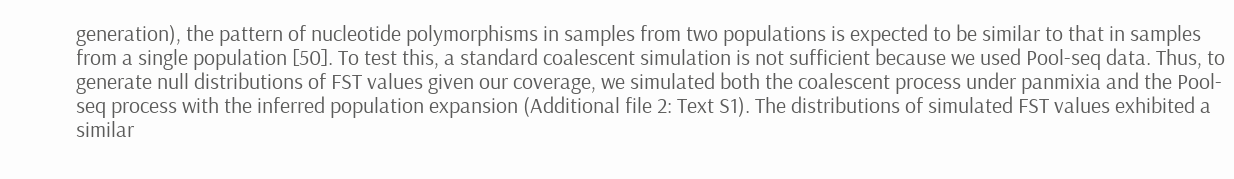generation), the pattern of nucleotide polymorphisms in samples from two populations is expected to be similar to that in samples from a single population [50]. To test this, a standard coalescent simulation is not sufficient because we used Pool-seq data. Thus, to generate null distributions of FST values given our coverage, we simulated both the coalescent process under panmixia and the Pool-seq process with the inferred population expansion (Additional file 2: Text S1). The distributions of simulated FST values exhibited a similar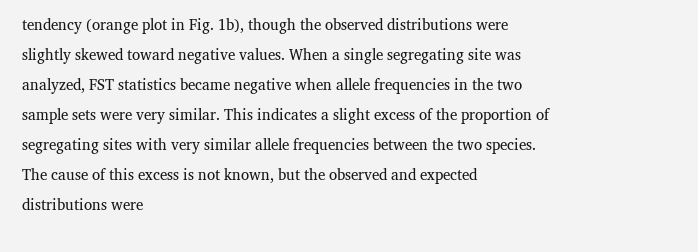tendency (orange plot in Fig. 1b), though the observed distributions were slightly skewed toward negative values. When a single segregating site was analyzed, FST statistics became negative when allele frequencies in the two sample sets were very similar. This indicates a slight excess of the proportion of segregating sites with very similar allele frequencies between the two species. The cause of this excess is not known, but the observed and expected distributions were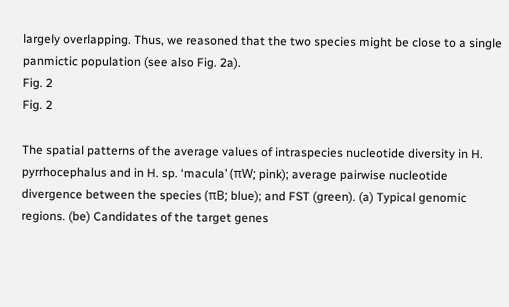largely overlapping. Thus, we reasoned that the two species might be close to a single panmictic population (see also Fig. 2a).
Fig. 2
Fig. 2

The spatial patterns of the average values of intraspecies nucleotide diversity in H. pyrrhocephalus and in H. sp. ‘macula’ (πW; pink); average pairwise nucleotide divergence between the species (πB; blue); and FST (green). (a) Typical genomic regions. (be) Candidates of the target genes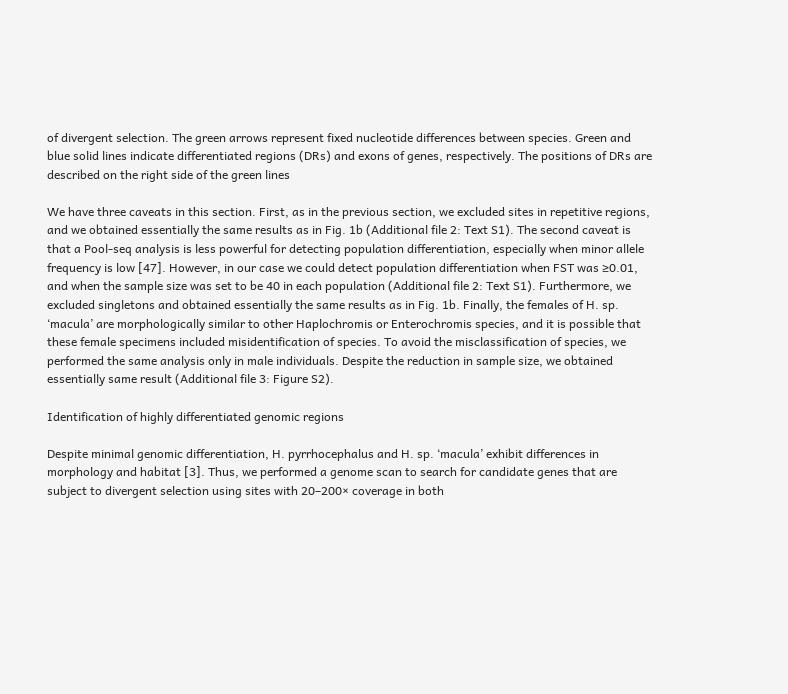of divergent selection. The green arrows represent fixed nucleotide differences between species. Green and blue solid lines indicate differentiated regions (DRs) and exons of genes, respectively. The positions of DRs are described on the right side of the green lines

We have three caveats in this section. First, as in the previous section, we excluded sites in repetitive regions, and we obtained essentially the same results as in Fig. 1b (Additional file 2: Text S1). The second caveat is that a Pool-seq analysis is less powerful for detecting population differentiation, especially when minor allele frequency is low [47]. However, in our case we could detect population differentiation when FST was ≥0.01, and when the sample size was set to be 40 in each population (Additional file 2: Text S1). Furthermore, we excluded singletons and obtained essentially the same results as in Fig. 1b. Finally, the females of H. sp. ‘macula’ are morphologically similar to other Haplochromis or Enterochromis species, and it is possible that these female specimens included misidentification of species. To avoid the misclassification of species, we performed the same analysis only in male individuals. Despite the reduction in sample size, we obtained essentially same result (Additional file 3: Figure S2).

Identification of highly differentiated genomic regions

Despite minimal genomic differentiation, H. pyrrhocephalus and H. sp. ‘macula’ exhibit differences in morphology and habitat [3]. Thus, we performed a genome scan to search for candidate genes that are subject to divergent selection using sites with 20–200× coverage in both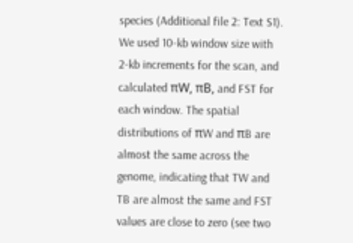species (Additional file 2: Text S1). We used 10-kb window size with 2-kb increments for the scan, and calculated πW, πB, and FST for each window. The spatial distributions of πW and πB are almost the same across the genome, indicating that TW and TB are almost the same and FST values are close to zero (see two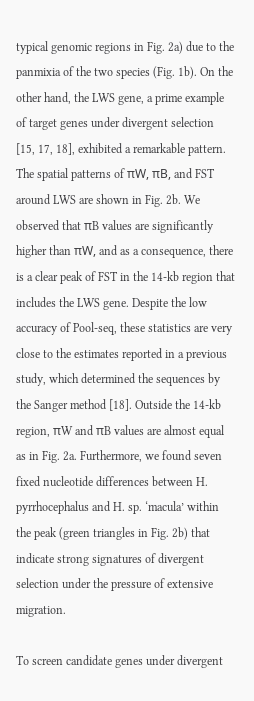typical genomic regions in Fig. 2a) due to the panmixia of the two species (Fig. 1b). On the other hand, the LWS gene, a prime example of target genes under divergent selection [15, 17, 18], exhibited a remarkable pattern. The spatial patterns of πW, πB, and FST around LWS are shown in Fig. 2b. We observed that πB values are significantly higher than πW, and as a consequence, there is a clear peak of FST in the 14-kb region that includes the LWS gene. Despite the low accuracy of Pool-seq, these statistics are very close to the estimates reported in a previous study, which determined the sequences by the Sanger method [18]. Outside the 14-kb region, πW and πB values are almost equal as in Fig. 2a. Furthermore, we found seven fixed nucleotide differences between H. pyrrhocephalus and H. sp. ‘macula’ within the peak (green triangles in Fig. 2b) that indicate strong signatures of divergent selection under the pressure of extensive migration.

To screen candidate genes under divergent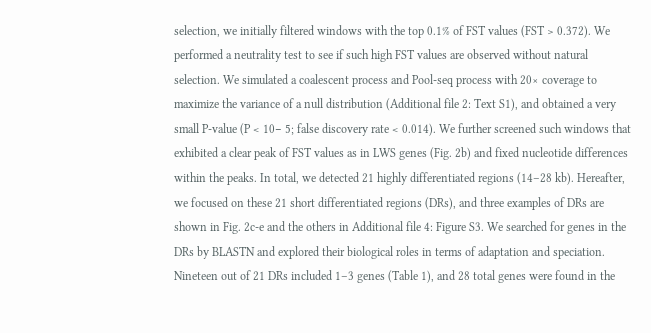selection, we initially filtered windows with the top 0.1% of FST values (FST > 0.372). We performed a neutrality test to see if such high FST values are observed without natural selection. We simulated a coalescent process and Pool-seq process with 20× coverage to maximize the variance of a null distribution (Additional file 2: Text S1), and obtained a very small P-value (P < 10− 5; false discovery rate < 0.014). We further screened such windows that exhibited a clear peak of FST values as in LWS genes (Fig. 2b) and fixed nucleotide differences within the peaks. In total, we detected 21 highly differentiated regions (14–28 kb). Hereafter, we focused on these 21 short differentiated regions (DRs), and three examples of DRs are shown in Fig. 2c-e and the others in Additional file 4: Figure S3. We searched for genes in the DRs by BLASTN and explored their biological roles in terms of adaptation and speciation. Nineteen out of 21 DRs included 1–3 genes (Table 1), and 28 total genes were found in the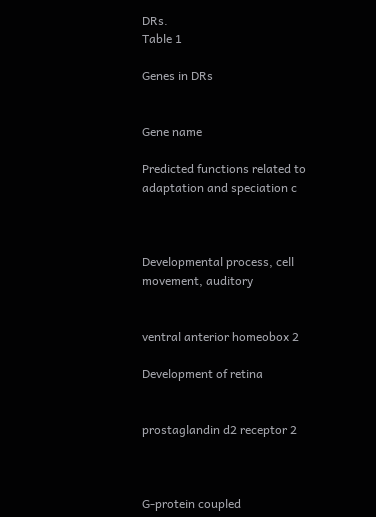DRs.
Table 1

Genes in DRs


Gene name

Predicted functions related to adaptation and speciation c



Developmental process, cell movement, auditory


ventral anterior homeobox 2

Development of retina


prostaglandin d2 receptor 2



G-protein coupled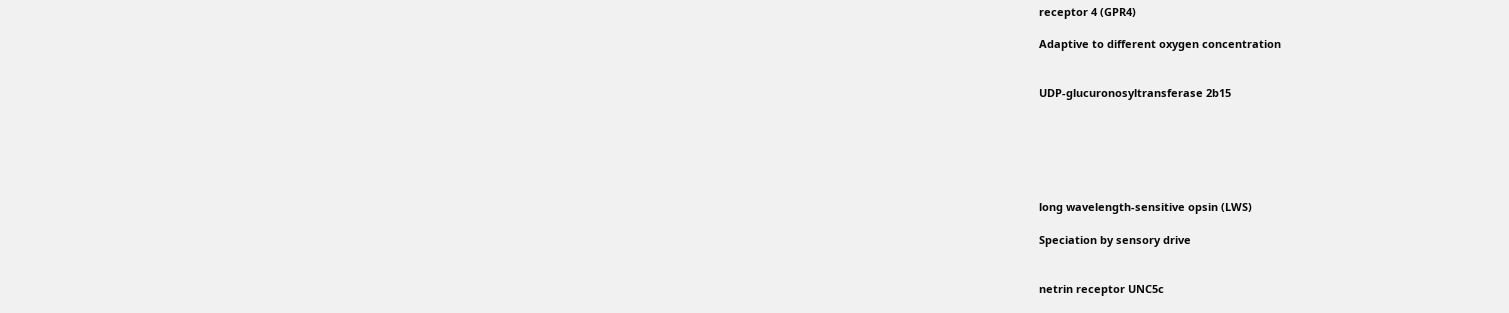receptor 4 (GPR4)

Adaptive to different oxygen concentration


UDP-glucuronosyltransferase 2b15






long wavelength-sensitive opsin (LWS)

Speciation by sensory drive


netrin receptor UNC5c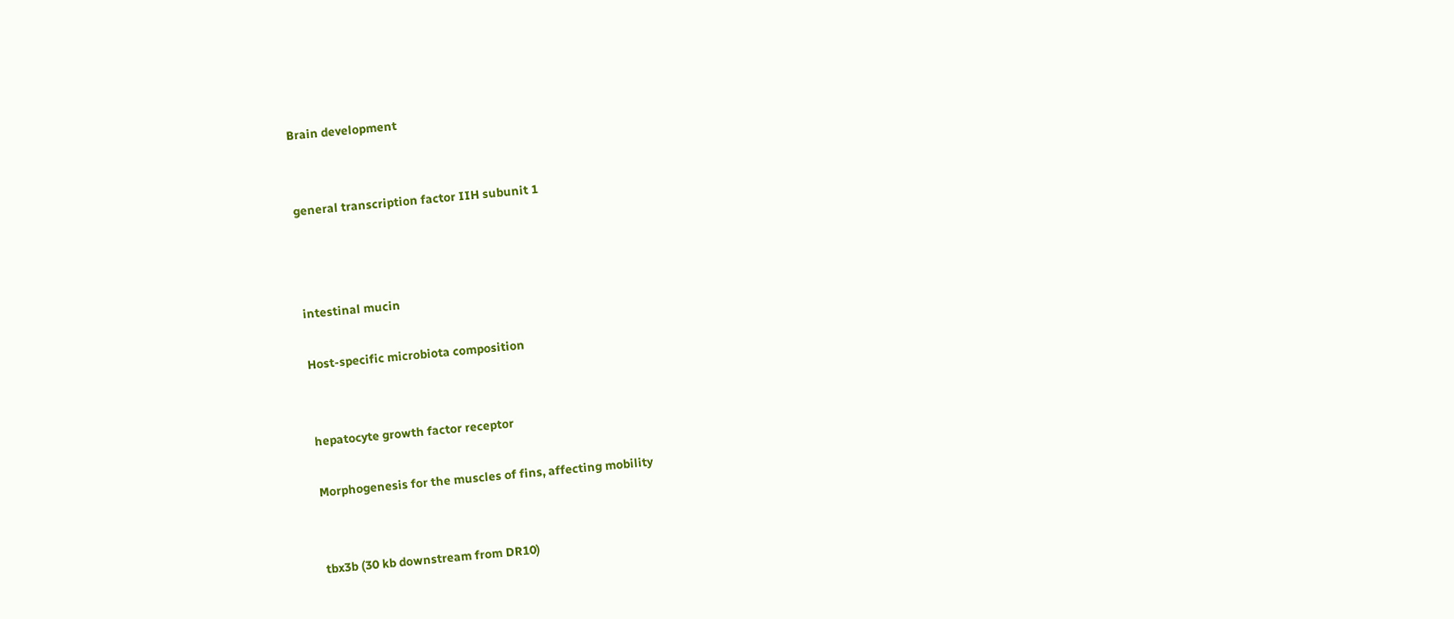Brain development


general transcription factor IIH subunit 1



intestinal mucin

Host-specific microbiota composition


hepatocyte growth factor receptor

Morphogenesis for the muscles of fins, affecting mobility


tbx3b (30 kb downstream from DR10)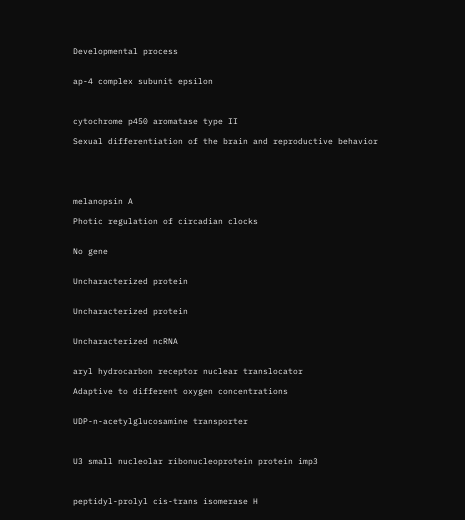Developmental process


ap-4 complex subunit epsilon



cytochrome p450 aromatase type II

Sexual differentiation of the brain and reproductive behavior





melanopsin A

Photic regulation of circadian clocks


No gene


Uncharacterized protein


Uncharacterized protein


Uncharacterized ncRNA


aryl hydrocarbon receptor nuclear translocator

Adaptive to different oxygen concentrations


UDP-n-acetylglucosamine transporter



U3 small nucleolar ribonucleoprotein protein imp3



peptidyl-prolyl cis-trans isomerase H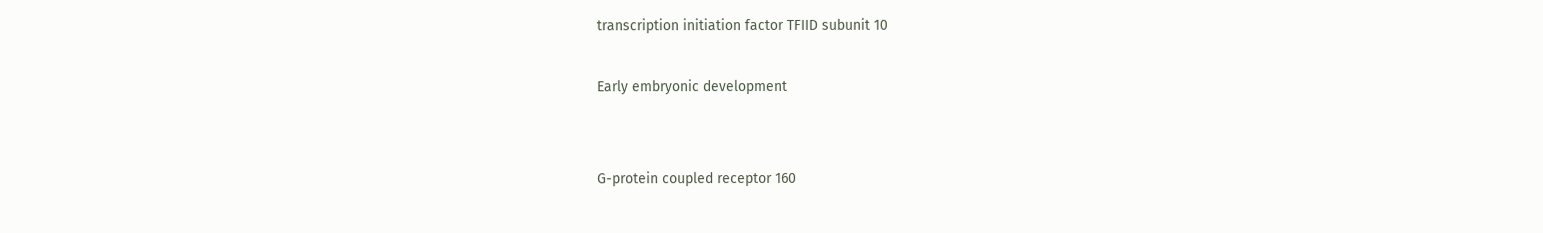transcription initiation factor TFIID subunit 10

Early embryonic development


G-protein coupled receptor 160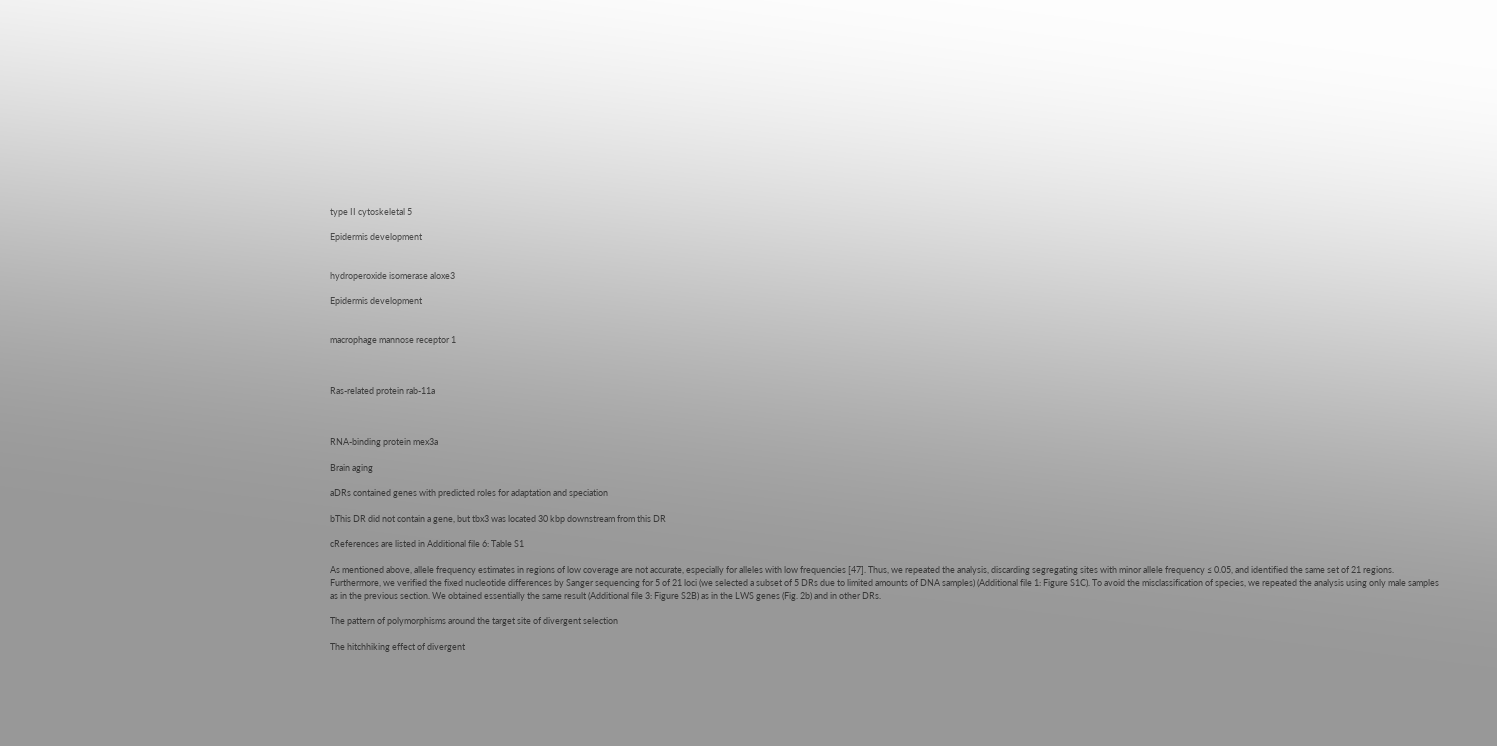type II cytoskeletal 5

Epidermis development


hydroperoxide isomerase aloxe3

Epidermis development


macrophage mannose receptor 1



Ras-related protein rab-11a



RNA-binding protein mex3a

Brain aging

aDRs contained genes with predicted roles for adaptation and speciation

bThis DR did not contain a gene, but tbx3 was located 30 kbp downstream from this DR

cReferences are listed in Additional file 6: Table S1

As mentioned above, allele frequency estimates in regions of low coverage are not accurate, especially for alleles with low frequencies [47]. Thus, we repeated the analysis, discarding segregating sites with minor allele frequency ≤ 0.05, and identified the same set of 21 regions. Furthermore, we verified the fixed nucleotide differences by Sanger sequencing for 5 of 21 loci (we selected a subset of 5 DRs due to limited amounts of DNA samples) (Additional file 1: Figure S1C). To avoid the misclassification of species, we repeated the analysis using only male samples as in the previous section. We obtained essentially the same result (Additional file 3: Figure S2B) as in the LWS genes (Fig. 2b) and in other DRs.

The pattern of polymorphisms around the target site of divergent selection

The hitchhiking effect of divergent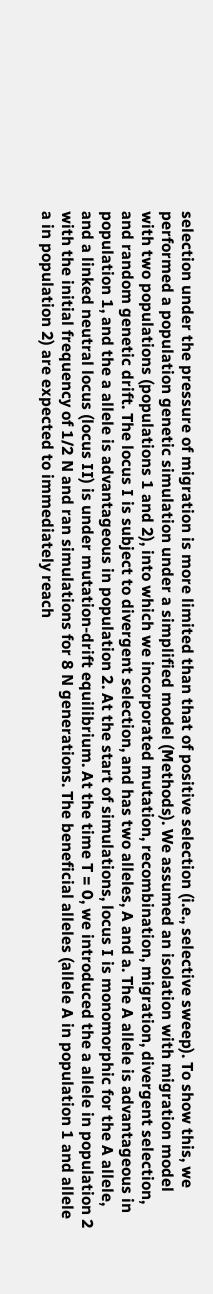selection under the pressure of migration is more limited than that of positive selection (i.e., selective sweep). To show this, we performed a population genetic simulation under a simplified model (Methods). We assumed an isolation with migration model with two populations (populations 1 and 2), into which we incorporated mutation, recombination, migration, divergent selection, and random genetic drift. The locus I is subject to divergent selection, and has two alleles, A and a. The A allele is advantageous in population 1, and the a allele is advantageous in population 2. At the start of simulations, locus I is monomorphic for the A allele, and a linked neutral locus (locus II) is under mutation-drift equilibrium. At the time T = 0, we introduced the a allele in population 2 with the initial frequency of 1/2 N and ran simulations for 8 N generations. The beneficial alleles (allele A in population 1 and allele a in population 2) are expected to immediately reach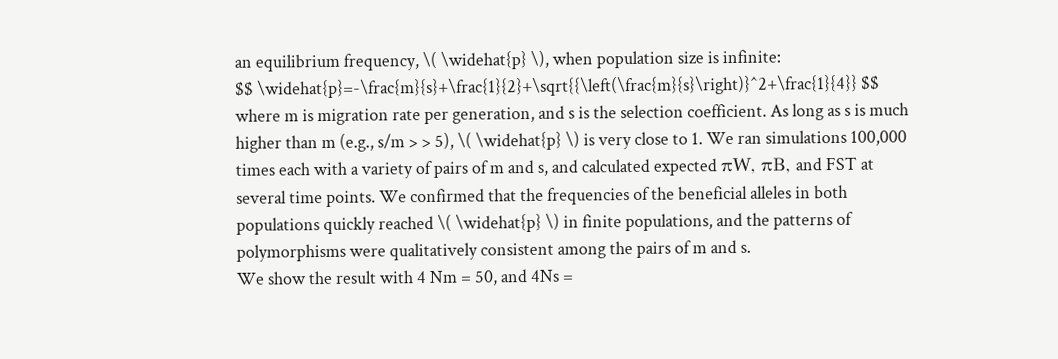an equilibrium frequency, \( \widehat{p} \), when population size is infinite:
$$ \widehat{p}=-\frac{m}{s}+\frac{1}{2}+\sqrt{{\left(\frac{m}{s}\right)}^2+\frac{1}{4}} $$
where m is migration rate per generation, and s is the selection coefficient. As long as s is much higher than m (e.g., s/m > > 5), \( \widehat{p} \) is very close to 1. We ran simulations 100,000 times each with a variety of pairs of m and s, and calculated expected πW, πB, and FST at several time points. We confirmed that the frequencies of the beneficial alleles in both populations quickly reached \( \widehat{p} \) in finite populations, and the patterns of polymorphisms were qualitatively consistent among the pairs of m and s.
We show the result with 4 Nm = 50, and 4Ns =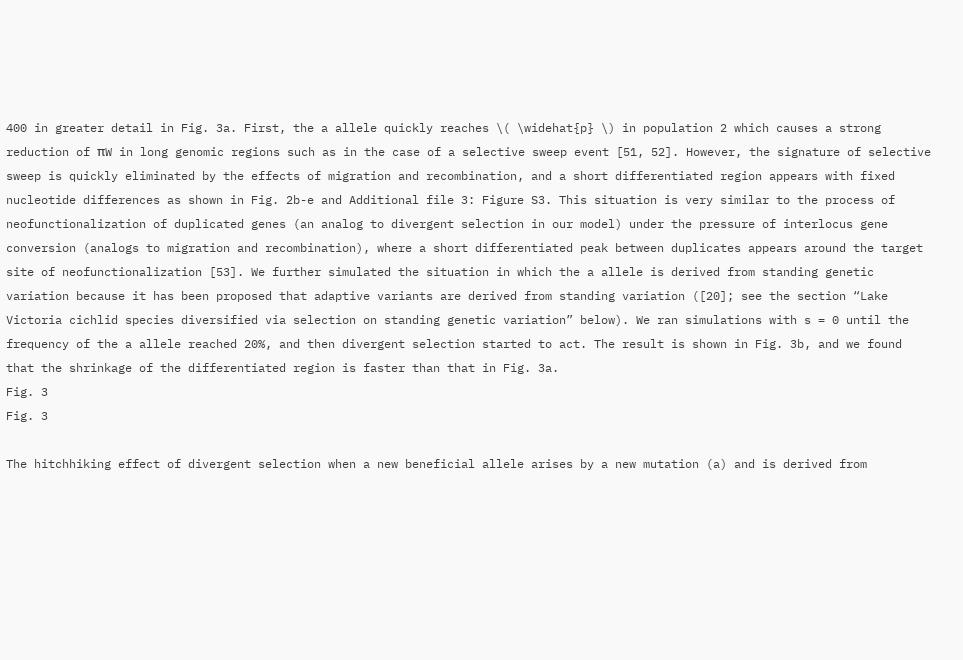400 in greater detail in Fig. 3a. First, the a allele quickly reaches \( \widehat{p} \) in population 2 which causes a strong reduction of πW in long genomic regions such as in the case of a selective sweep event [51, 52]. However, the signature of selective sweep is quickly eliminated by the effects of migration and recombination, and a short differentiated region appears with fixed nucleotide differences as shown in Fig. 2b-e and Additional file 3: Figure S3. This situation is very similar to the process of neofunctionalization of duplicated genes (an analog to divergent selection in our model) under the pressure of interlocus gene conversion (analogs to migration and recombination), where a short differentiated peak between duplicates appears around the target site of neofunctionalization [53]. We further simulated the situation in which the a allele is derived from standing genetic variation because it has been proposed that adaptive variants are derived from standing variation ([20]; see the section “Lake Victoria cichlid species diversified via selection on standing genetic variation” below). We ran simulations with s = 0 until the frequency of the a allele reached 20%, and then divergent selection started to act. The result is shown in Fig. 3b, and we found that the shrinkage of the differentiated region is faster than that in Fig. 3a.
Fig. 3
Fig. 3

The hitchhiking effect of divergent selection when a new beneficial allele arises by a new mutation (a) and is derived from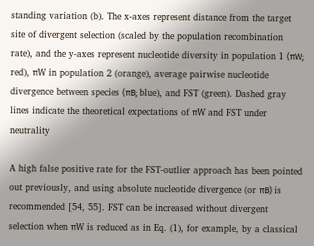standing variation (b). The x-axes represent distance from the target site of divergent selection (scaled by the population recombination rate), and the y-axes represent nucleotide diversity in population 1 (πW; red), πW in population 2 (orange), average pairwise nucleotide divergence between species (πB; blue), and FST (green). Dashed gray lines indicate the theoretical expectations of πW and FST under neutrality

A high false positive rate for the FST-outlier approach has been pointed out previously, and using absolute nucleotide divergence (or πB) is recommended [54, 55]. FST can be increased without divergent selection when πW is reduced as in Eq. (1), for example, by a classical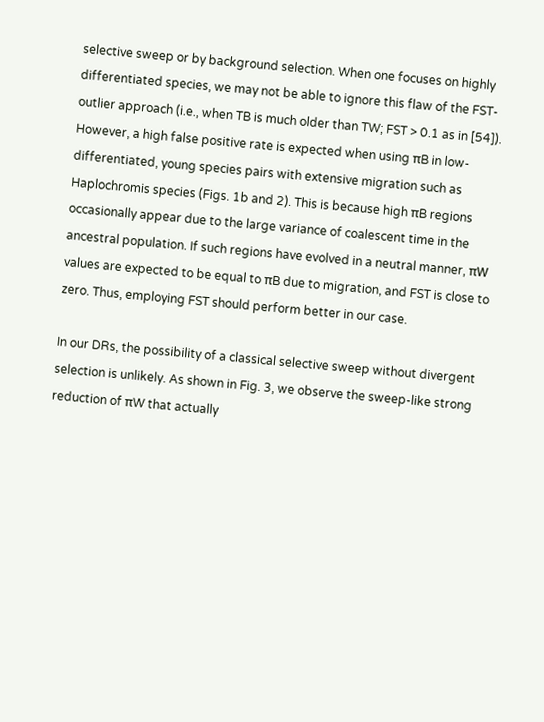selective sweep or by background selection. When one focuses on highly differentiated species, we may not be able to ignore this flaw of the FST-outlier approach (i.e., when TB is much older than TW; FST > 0.1 as in [54]). However, a high false positive rate is expected when using πB in low-differentiated, young species pairs with extensive migration such as Haplochromis species (Figs. 1b and 2). This is because high πB regions occasionally appear due to the large variance of coalescent time in the ancestral population. If such regions have evolved in a neutral manner, πW values are expected to be equal to πB due to migration, and FST is close to zero. Thus, employing FST should perform better in our case.

In our DRs, the possibility of a classical selective sweep without divergent selection is unlikely. As shown in Fig. 3, we observe the sweep-like strong reduction of πW that actually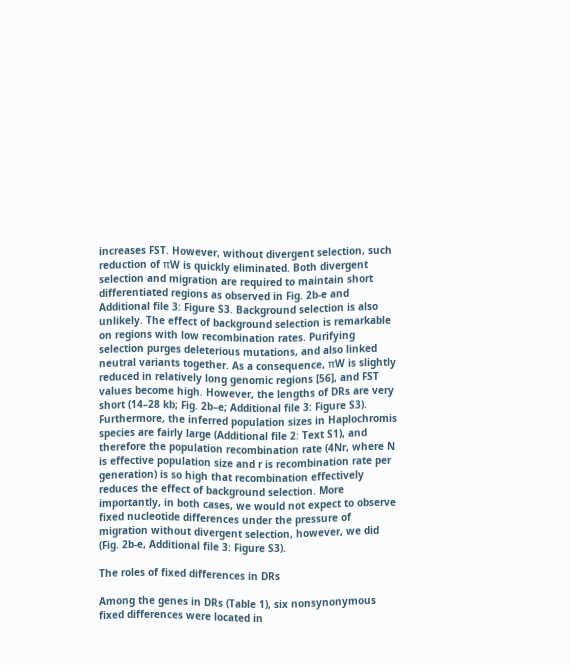increases FST. However, without divergent selection, such reduction of πW is quickly eliminated. Both divergent selection and migration are required to maintain short differentiated regions as observed in Fig. 2b-e and Additional file 3: Figure S3. Background selection is also unlikely. The effect of background selection is remarkable on regions with low recombination rates. Purifying selection purges deleterious mutations, and also linked neutral variants together. As a consequence, πW is slightly reduced in relatively long genomic regions [56], and FST values become high. However, the lengths of DRs are very short (14–28 kb; Fig. 2b–e; Additional file 3: Figure S3). Furthermore, the inferred population sizes in Haplochromis species are fairly large (Additional file 2: Text S1), and therefore the population recombination rate (4Nr, where N is effective population size and r is recombination rate per generation) is so high that recombination effectively reduces the effect of background selection. More importantly, in both cases, we would not expect to observe fixed nucleotide differences under the pressure of migration without divergent selection, however, we did (Fig. 2b-e, Additional file 3: Figure S3).

The roles of fixed differences in DRs

Among the genes in DRs (Table 1), six nonsynonymous fixed differences were located in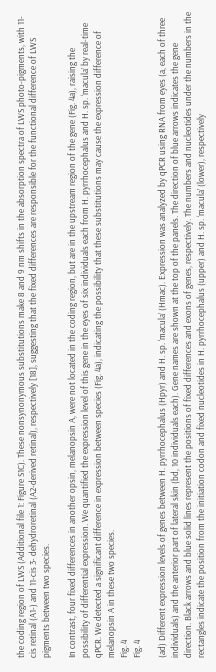the coding region of LWS (Additional file 1: Figure S1C). These nonsynonymous substitutions make 8 and 9 nm shifts in the absorption spectra of LWS photo-pigments, with 11-cis retinal (A1-) and 11-cis 3- dehydroretinal (A2-derived retinal), respectively [18], suggesting that the fixed differences are responsible for the functional difference of LWS pigments between two species.

In contrast, four fixed differences in another opsin, melanopsin A, were not located in the coding region, but are in the upstream region of the gene (Fig. 4a), raising the possibility of differential expression. We quantified the expression level of this gene in the eyes of six individuals each from H. pyrrhocephalus and H. sp. ‘macula’ by real-time qPCR. We detected a significant difference in expression between species (Fig. 4a), indicating the possibility that these substitutions may cause the expression difference of melanopsin A in these two species.
Fig. 4
Fig. 4

(ad) Different expression levels of genes between H. pyrrhocephalus (Hpyr) and H. sp. ‘macula’ (Hmac). Expression was analyzed by qPCR using RNA from eyes (a, each of three individuals) and the anterior part of lateral skin (bd, 10 individuals each). Gene names are shown at the top of the panels. The direction of blue arrows indicates the gene direction. Black arrows and blue solid lines represent the positions of fixed differences and exons of genes, respectively. The numbers and nucleotides under the numbers in the rectangles indicate the position from the initiation codon and fixed nucleotides in H. pyrrhocephalus (upper) and H. sp. ‘macula’ (lower), respectively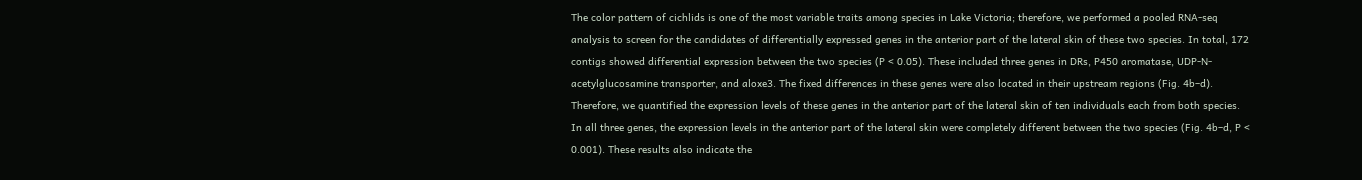The color pattern of cichlids is one of the most variable traits among species in Lake Victoria; therefore, we performed a pooled RNA-seq analysis to screen for the candidates of differentially expressed genes in the anterior part of the lateral skin of these two species. In total, 172 contigs showed differential expression between the two species (P < 0.05). These included three genes in DRs, P450 aromatase, UDP-N-acetylglucosamine transporter, and aloxe3. The fixed differences in these genes were also located in their upstream regions (Fig. 4b–d). Therefore, we quantified the expression levels of these genes in the anterior part of the lateral skin of ten individuals each from both species. In all three genes, the expression levels in the anterior part of the lateral skin were completely different between the two species (Fig. 4b–d, P < 0.001). These results also indicate the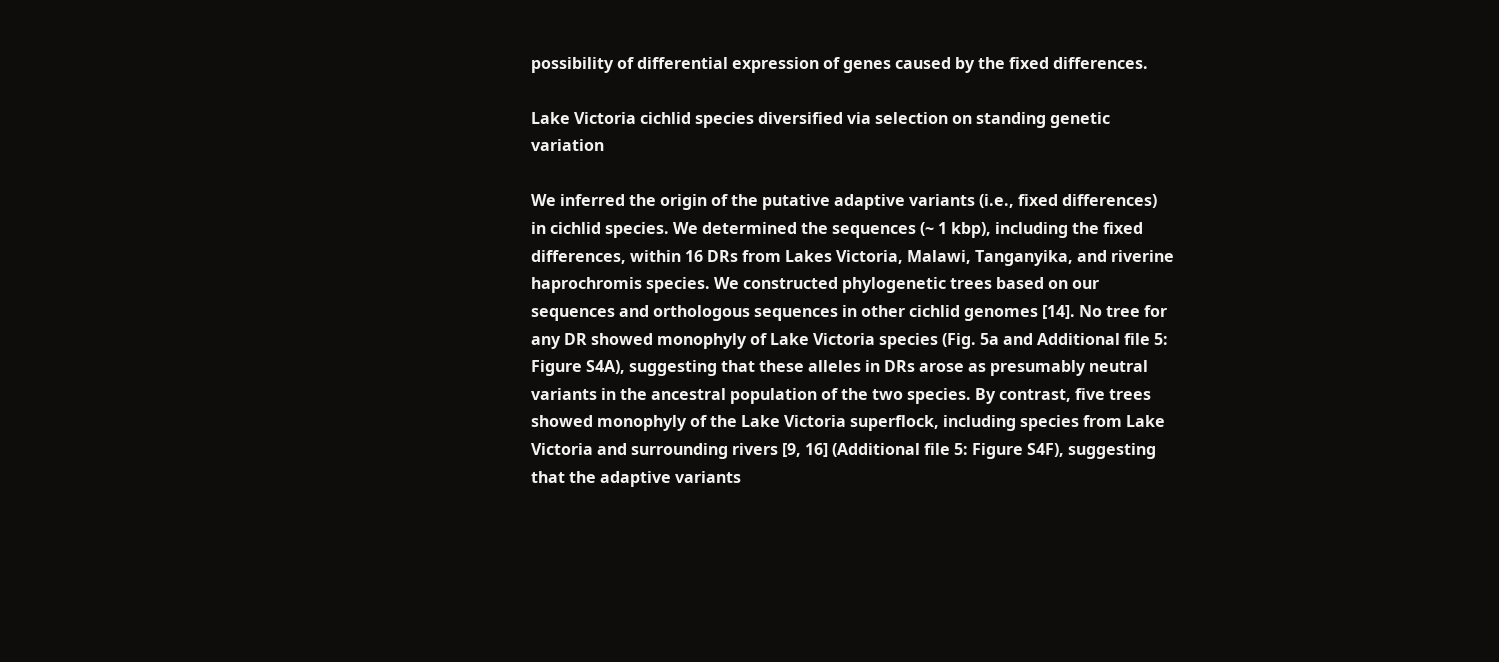possibility of differential expression of genes caused by the fixed differences.

Lake Victoria cichlid species diversified via selection on standing genetic variation

We inferred the origin of the putative adaptive variants (i.e., fixed differences) in cichlid species. We determined the sequences (~ 1 kbp), including the fixed differences, within 16 DRs from Lakes Victoria, Malawi, Tanganyika, and riverine haprochromis species. We constructed phylogenetic trees based on our sequences and orthologous sequences in other cichlid genomes [14]. No tree for any DR showed monophyly of Lake Victoria species (Fig. 5a and Additional file 5: Figure S4A), suggesting that these alleles in DRs arose as presumably neutral variants in the ancestral population of the two species. By contrast, five trees showed monophyly of the Lake Victoria superflock, including species from Lake Victoria and surrounding rivers [9, 16] (Additional file 5: Figure S4F), suggesting that the adaptive variants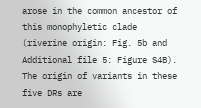arose in the common ancestor of this monophyletic clade (riverine origin: Fig. 5b and Additional file 5: Figure S4B). The origin of variants in these five DRs are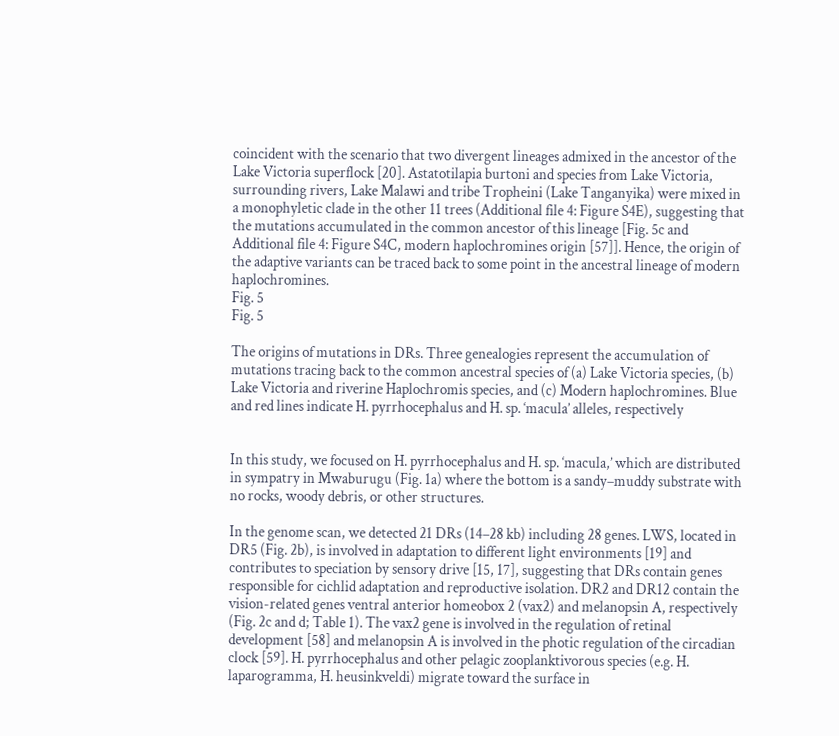coincident with the scenario that two divergent lineages admixed in the ancestor of the Lake Victoria superflock [20]. Astatotilapia burtoni and species from Lake Victoria, surrounding rivers, Lake Malawi and tribe Tropheini (Lake Tanganyika) were mixed in a monophyletic clade in the other 11 trees (Additional file 4: Figure S4E), suggesting that the mutations accumulated in the common ancestor of this lineage [Fig. 5c and Additional file 4: Figure S4C, modern haplochromines origin [57]]. Hence, the origin of the adaptive variants can be traced back to some point in the ancestral lineage of modern haplochromines.
Fig. 5
Fig. 5

The origins of mutations in DRs. Three genealogies represent the accumulation of mutations tracing back to the common ancestral species of (a) Lake Victoria species, (b) Lake Victoria and riverine Haplochromis species, and (c) Modern haplochromines. Blue and red lines indicate H. pyrrhocephalus and H. sp. ‘macula’ alleles, respectively


In this study, we focused on H. pyrrhocephalus and H. sp. ‘macula,’ which are distributed in sympatry in Mwaburugu (Fig. 1a) where the bottom is a sandy–muddy substrate with no rocks, woody debris, or other structures.

In the genome scan, we detected 21 DRs (14–28 kb) including 28 genes. LWS, located in DR5 (Fig. 2b), is involved in adaptation to different light environments [19] and contributes to speciation by sensory drive [15, 17], suggesting that DRs contain genes responsible for cichlid adaptation and reproductive isolation. DR2 and DR12 contain the vision-related genes ventral anterior homeobox 2 (vax2) and melanopsin A, respectively (Fig. 2c and d; Table 1). The vax2 gene is involved in the regulation of retinal development [58] and melanopsin A is involved in the photic regulation of the circadian clock [59]. H. pyrrhocephalus and other pelagic zooplanktivorous species (e.g. H. laparogramma, H. heusinkveldi) migrate toward the surface in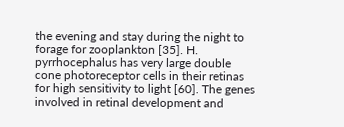the evening and stay during the night to forage for zooplankton [35]. H. pyrrhocephalus has very large double cone photoreceptor cells in their retinas for high sensitivity to light [60]. The genes involved in retinal development and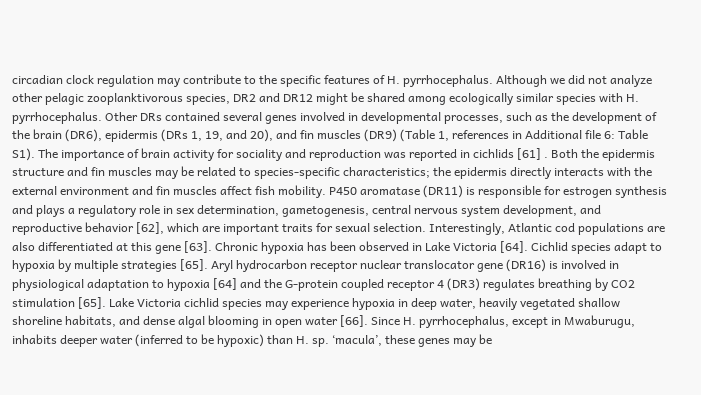circadian clock regulation may contribute to the specific features of H. pyrrhocephalus. Although we did not analyze other pelagic zooplanktivorous species, DR2 and DR12 might be shared among ecologically similar species with H. pyrrhocephalus. Other DRs contained several genes involved in developmental processes, such as the development of the brain (DR6), epidermis (DRs 1, 19, and 20), and fin muscles (DR9) (Table 1, references in Additional file 6: Table S1). The importance of brain activity for sociality and reproduction was reported in cichlids [61] . Both the epidermis structure and fin muscles may be related to species-specific characteristics; the epidermis directly interacts with the external environment and fin muscles affect fish mobility. P450 aromatase (DR11) is responsible for estrogen synthesis and plays a regulatory role in sex determination, gametogenesis, central nervous system development, and reproductive behavior [62], which are important traits for sexual selection. Interestingly, Atlantic cod populations are also differentiated at this gene [63]. Chronic hypoxia has been observed in Lake Victoria [64]. Cichlid species adapt to hypoxia by multiple strategies [65]. Aryl hydrocarbon receptor nuclear translocator gene (DR16) is involved in physiological adaptation to hypoxia [64] and the G-protein coupled receptor 4 (DR3) regulates breathing by CO2 stimulation [65]. Lake Victoria cichlid species may experience hypoxia in deep water, heavily vegetated shallow shoreline habitats, and dense algal blooming in open water [66]. Since H. pyrrhocephalus, except in Mwaburugu, inhabits deeper water (inferred to be hypoxic) than H. sp. ‘macula’, these genes may be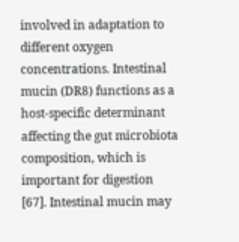involved in adaptation to different oxygen concentrations. Intestinal mucin (DR8) functions as a host-specific determinant affecting the gut microbiota composition, which is important for digestion [67]. Intestinal mucin may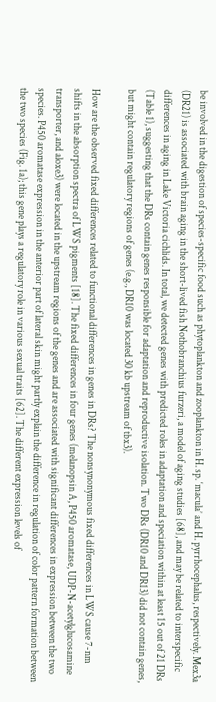be involved in the digestion of species-specific food such as phytoplankton and zooplankton in H. sp. ‘macula’ and H. pyrrhocephalus, respectively. Mex3a (DR21) is associated with brain aging in the short-lived fish Nothobranchius furzeri, a model of aging studies [68], and may be related to interspecific differences in aging in Lake Victoria cichlids. In total, we detected genes with predicted roles in adaptation and speciation within at least 15 out of 21 DRs (Table 1), suggesting that the DRs contain genes responsible for adaptation and reproductive isolation. Two DRs (DR10 and DR13) did not contain genes, but might contain regulatory regions of genes (e.g., DR10 was located 30 kb upstream of tbx3).

How are the observed fixed differences related to functional differences in genes in DRs? The nonsynonymous fixed differences in LWS cause 7-nm shifts in the absorption spectra of LWS pigments [18]. The fixed differences in four genes (melanopsin A, P450 aromatase, UDP-N-acetylglucosamine transporter, and aloxe3) were located in the upstream regions of the genes and are associated with significant differences in expression between the two species. P450 aromatase expression in the anterior part of lateral skin might partly explain the difference in regulation of color pattern formation between the two species (Fig. 1a); this gene plays a regulatory role in various sexual traits [62]. The different expression levels of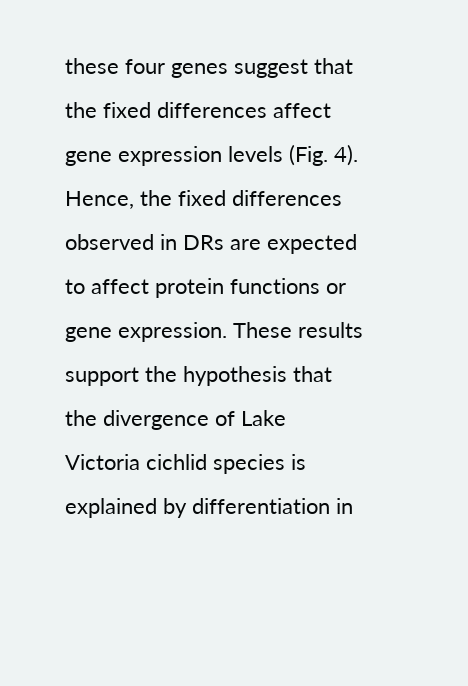these four genes suggest that the fixed differences affect gene expression levels (Fig. 4). Hence, the fixed differences observed in DRs are expected to affect protein functions or gene expression. These results support the hypothesis that the divergence of Lake Victoria cichlid species is explained by differentiation in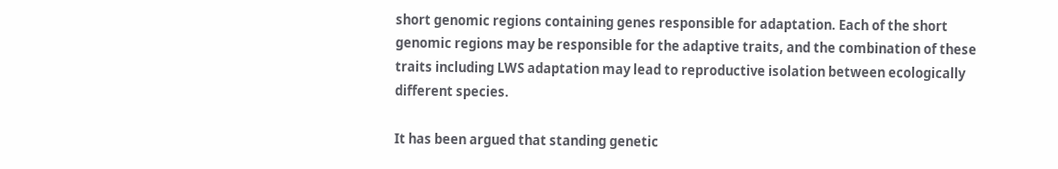short genomic regions containing genes responsible for adaptation. Each of the short genomic regions may be responsible for the adaptive traits, and the combination of these traits including LWS adaptation may lead to reproductive isolation between ecologically different species.

It has been argued that standing genetic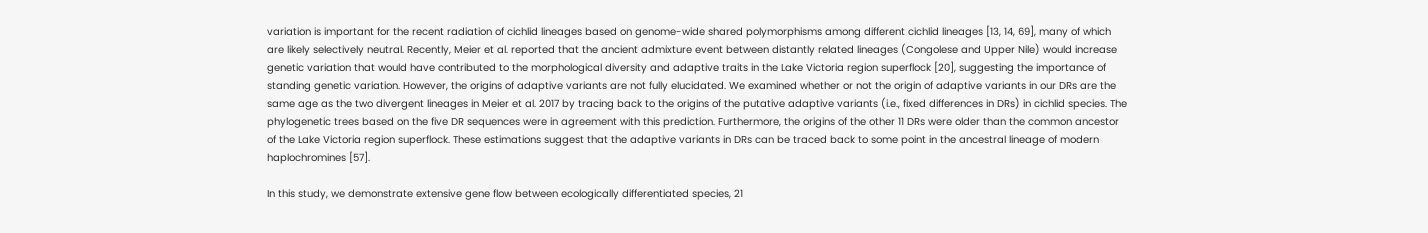variation is important for the recent radiation of cichlid lineages based on genome-wide shared polymorphisms among different cichlid lineages [13, 14, 69], many of which are likely selectively neutral. Recently, Meier et al. reported that the ancient admixture event between distantly related lineages (Congolese and Upper Nile) would increase genetic variation that would have contributed to the morphological diversity and adaptive traits in the Lake Victoria region superflock [20], suggesting the importance of standing genetic variation. However, the origins of adaptive variants are not fully elucidated. We examined whether or not the origin of adaptive variants in our DRs are the same age as the two divergent lineages in Meier et al. 2017 by tracing back to the origins of the putative adaptive variants (i.e., fixed differences in DRs) in cichlid species. The phylogenetic trees based on the five DR sequences were in agreement with this prediction. Furthermore, the origins of the other 11 DRs were older than the common ancestor of the Lake Victoria region superflock. These estimations suggest that the adaptive variants in DRs can be traced back to some point in the ancestral lineage of modern haplochromines [57].

In this study, we demonstrate extensive gene flow between ecologically differentiated species, 21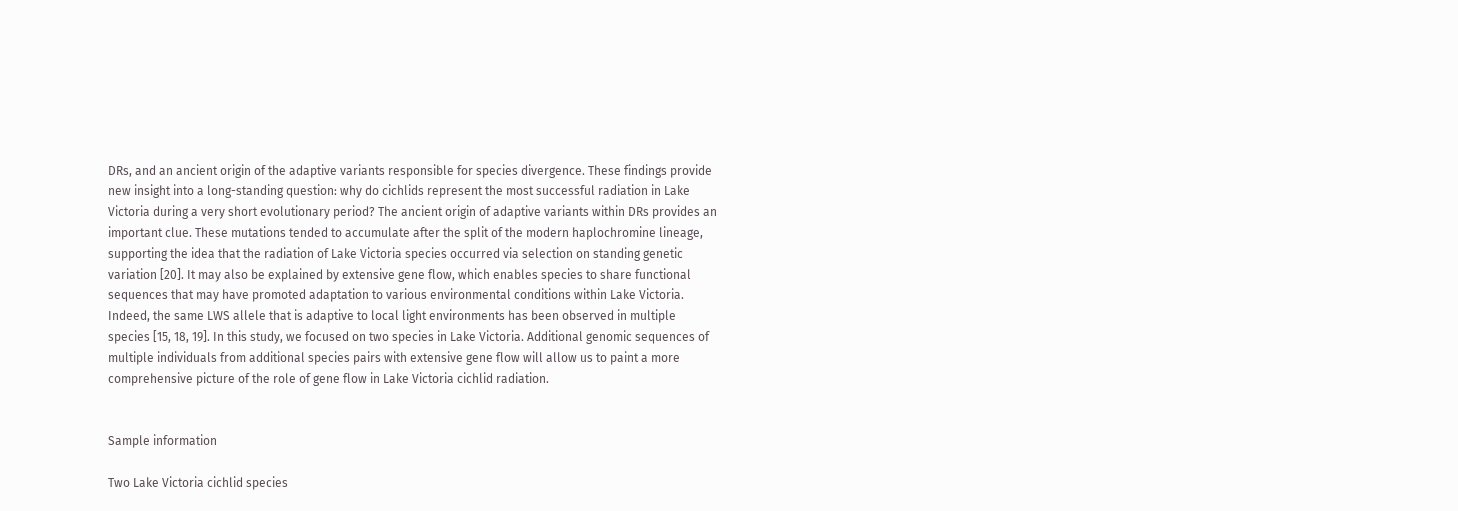DRs, and an ancient origin of the adaptive variants responsible for species divergence. These findings provide new insight into a long-standing question: why do cichlids represent the most successful radiation in Lake Victoria during a very short evolutionary period? The ancient origin of adaptive variants within DRs provides an important clue. These mutations tended to accumulate after the split of the modern haplochromine lineage, supporting the idea that the radiation of Lake Victoria species occurred via selection on standing genetic variation [20]. It may also be explained by extensive gene flow, which enables species to share functional sequences that may have promoted adaptation to various environmental conditions within Lake Victoria. Indeed, the same LWS allele that is adaptive to local light environments has been observed in multiple species [15, 18, 19]. In this study, we focused on two species in Lake Victoria. Additional genomic sequences of multiple individuals from additional species pairs with extensive gene flow will allow us to paint a more comprehensive picture of the role of gene flow in Lake Victoria cichlid radiation.


Sample information

Two Lake Victoria cichlid species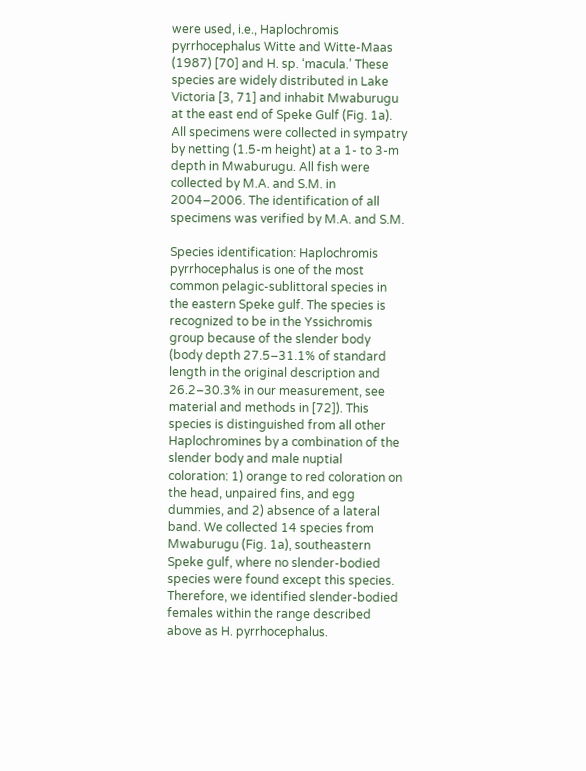were used, i.e., Haplochromis pyrrhocephalus Witte and Witte-Maas (1987) [70] and H. sp. ‘macula.’ These species are widely distributed in Lake Victoria [3, 71] and inhabit Mwaburugu at the east end of Speke Gulf (Fig. 1a). All specimens were collected in sympatry by netting (1.5-m height) at a 1- to 3-m depth in Mwaburugu. All fish were collected by M.A. and S.M. in 2004–2006. The identification of all specimens was verified by M.A. and S.M.

Species identification: Haplochromis pyrrhocephalus is one of the most common pelagic-sublittoral species in the eastern Speke gulf. The species is recognized to be in the Yssichromis group because of the slender body (body depth 27.5–31.1% of standard length in the original description and 26.2–30.3% in our measurement, see material and methods in [72]). This species is distinguished from all other Haplochromines by a combination of the slender body and male nuptial coloration: 1) orange to red coloration on the head, unpaired fins, and egg dummies, and 2) absence of a lateral band. We collected 14 species from Mwaburugu (Fig. 1a), southeastern Speke gulf, where no slender-bodied species were found except this species. Therefore, we identified slender-bodied females within the range described above as H. pyrrhocephalus.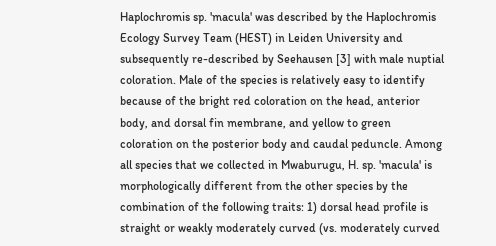Haplochromis sp. 'macula' was described by the Haplochromis Ecology Survey Team (HEST) in Leiden University and subsequently re-described by Seehausen [3] with male nuptial coloration. Male of the species is relatively easy to identify because of the bright red coloration on the head, anterior body, and dorsal fin membrane, and yellow to green coloration on the posterior body and caudal peduncle. Among all species that we collected in Mwaburugu, H. sp. 'macula' is morphologically different from the other species by the combination of the following traits: 1) dorsal head profile is straight or weakly moderately curved (vs. moderately curved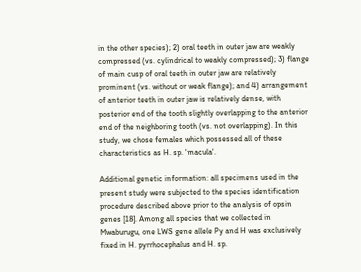in the other species); 2) oral teeth in outer jaw are weakly compressed (vs. cylindrical to weakly compressed); 3) flange of main cusp of oral teeth in outer jaw are relatively prominent (vs. without or weak flange); and 4) arrangement of anterior teeth in outer jaw is relatively dense, with posterior end of the tooth slightly overlapping to the anterior end of the neighboring tooth (vs. not overlapping). In this study, we chose females which possessed all of these characteristics as H. sp. 'macula'.

Additional genetic information: all specimens used in the present study were subjected to the species identification procedure described above prior to the analysis of opsin genes [18]. Among all species that we collected in Mwaburugu, one LWS gene allele Py and H was exclusively fixed in H. pyrrhocephalus and H. sp.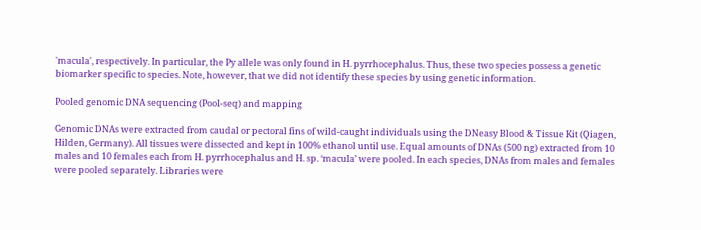'macula', respectively. In particular, the Py allele was only found in H. pyrrhocephalus. Thus, these two species possess a genetic biomarker specific to species. Note, however, that we did not identify these species by using genetic information.

Pooled genomic DNA sequencing (Pool-seq) and mapping

Genomic DNAs were extracted from caudal or pectoral fins of wild-caught individuals using the DNeasy Blood & Tissue Kit (Qiagen, Hilden, Germany). All tissues were dissected and kept in 100% ethanol until use. Equal amounts of DNAs (500 ng) extracted from 10 males and 10 females each from H. pyrrhocephalus and H. sp. ‘macula’ were pooled. In each species, DNAs from males and females were pooled separately. Libraries were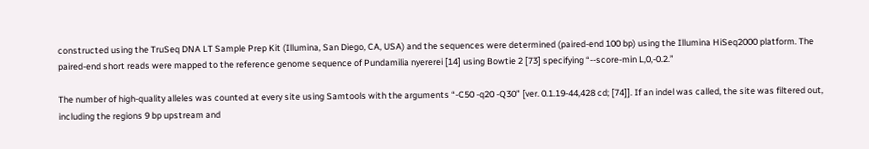constructed using the TruSeq DNA LT Sample Prep Kit (Illumina, San Diego, CA, USA) and the sequences were determined (paired-end 100 bp) using the Illumina HiSeq2000 platform. The paired-end short reads were mapped to the reference genome sequence of Pundamilia nyererei [14] using Bowtie 2 [73] specifying “--score-min L,0,-0.2.”

The number of high-quality alleles was counted at every site using Samtools with the arguments “-C50 -q20 -Q30” [ver. 0.1.19-44,428 cd; [74]]. If an indel was called, the site was filtered out, including the regions 9 bp upstream and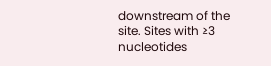downstream of the site. Sites with ≥3 nucleotides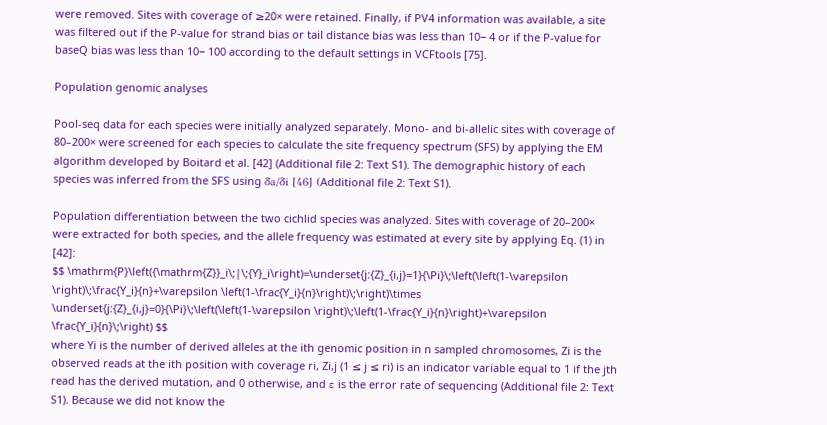were removed. Sites with coverage of ≥20× were retained. Finally, if PV4 information was available, a site was filtered out if the P-value for strand bias or tail distance bias was less than 10− 4 or if the P-value for baseQ bias was less than 10− 100 according to the default settings in VCFtools [75].

Population genomic analyses

Pool-seq data for each species were initially analyzed separately. Mono- and bi-allelic sites with coverage of 80–200× were screened for each species to calculate the site frequency spectrum (SFS) by applying the EM algorithm developed by Boitard et al. [42] (Additional file 2: Text S1). The demographic history of each species was inferred from the SFS using δa/δi [46] (Additional file 2: Text S1).

Population differentiation between the two cichlid species was analyzed. Sites with coverage of 20–200× were extracted for both species, and the allele frequency was estimated at every site by applying Eq. (1) in [42]:
$$ \mathrm{P}\left({\mathrm{Z}}_i\;|\;{Y}_i\right)=\underset{j:{Z}_{i,j}=1}{\Pi}\;\left(\left(1-\varepsilon \right)\;\frac{Y_i}{n}+\varepsilon \left(1-\frac{Y_i}{n}\right)\;\right)\times \underset{j:{Z}_{i,j}=0}{\Pi}\;\left(\left(1-\varepsilon \right)\;\left(1-\frac{Y_i}{n}\right)+\varepsilon \frac{Y_i}{n}\;\right) $$
where Yi is the number of derived alleles at the ith genomic position in n sampled chromosomes, Zi is the observed reads at the ith position with coverage ri, Zi,j (1 ≤ j ≤ ri) is an indicator variable equal to 1 if the jth read has the derived mutation, and 0 otherwise, and ε is the error rate of sequencing (Additional file 2: Text S1). Because we did not know the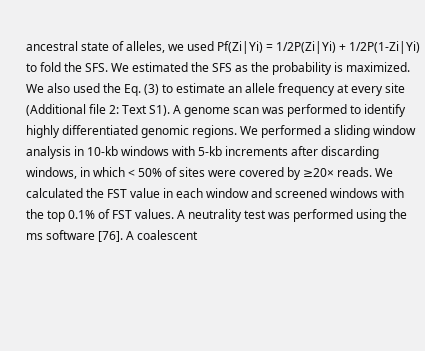ancestral state of alleles, we used Pf(Zi|Yi) = 1/2P(Zi|Yi) + 1/2P(1-Zi|Yi) to fold the SFS. We estimated the SFS as the probability is maximized. We also used the Eq. (3) to estimate an allele frequency at every site (Additional file 2: Text S1). A genome scan was performed to identify highly differentiated genomic regions. We performed a sliding window analysis in 10-kb windows with 5-kb increments after discarding windows, in which < 50% of sites were covered by ≥20× reads. We calculated the FST value in each window and screened windows with the top 0.1% of FST values. A neutrality test was performed using the ms software [76]. A coalescent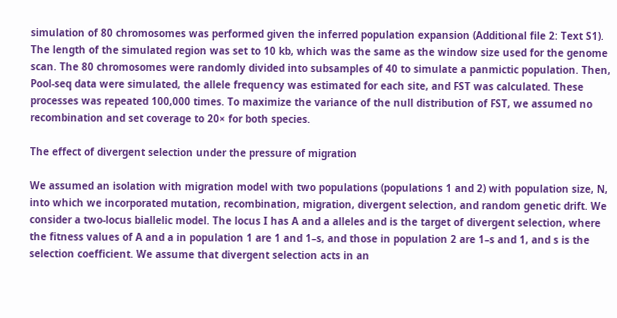simulation of 80 chromosomes was performed given the inferred population expansion (Additional file 2: Text S1). The length of the simulated region was set to 10 kb, which was the same as the window size used for the genome scan. The 80 chromosomes were randomly divided into subsamples of 40 to simulate a panmictic population. Then, Pool-seq data were simulated, the allele frequency was estimated for each site, and FST was calculated. These processes was repeated 100,000 times. To maximize the variance of the null distribution of FST, we assumed no recombination and set coverage to 20× for both species.

The effect of divergent selection under the pressure of migration

We assumed an isolation with migration model with two populations (populations 1 and 2) with population size, N, into which we incorporated mutation, recombination, migration, divergent selection, and random genetic drift. We consider a two-locus biallelic model. The locus I has A and a alleles and is the target of divergent selection, where the fitness values of A and a in population 1 are 1 and 1–s, and those in population 2 are 1–s and 1, and s is the selection coefficient. We assume that divergent selection acts in an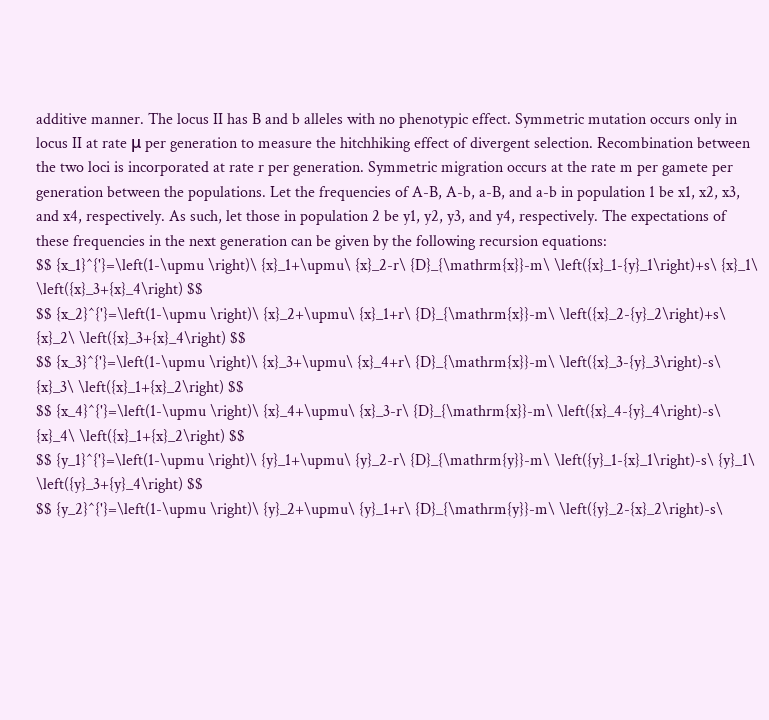additive manner. The locus II has B and b alleles with no phenotypic effect. Symmetric mutation occurs only in locus II at rate μ per generation to measure the hitchhiking effect of divergent selection. Recombination between the two loci is incorporated at rate r per generation. Symmetric migration occurs at the rate m per gamete per generation between the populations. Let the frequencies of A-B, A-b, a-B, and a-b in population 1 be x1, x2, x3, and x4, respectively. As such, let those in population 2 be y1, y2, y3, and y4, respectively. The expectations of these frequencies in the next generation can be given by the following recursion equations:
$$ {x_1}^{'}=\left(1-\upmu \right)\ {x}_1+\upmu\ {x}_2-r\ {D}_{\mathrm{x}}-m\ \left({x}_1-{y}_1\right)+s\ {x}_1\ \left({x}_3+{x}_4\right) $$
$$ {x_2}^{'}=\left(1-\upmu \right)\ {x}_2+\upmu\ {x}_1+r\ {D}_{\mathrm{x}}-m\ \left({x}_2-{y}_2\right)+s\ {x}_2\ \left({x}_3+{x}_4\right) $$
$$ {x_3}^{'}=\left(1-\upmu \right)\ {x}_3+\upmu\ {x}_4+r\ {D}_{\mathrm{x}}-m\ \left({x}_3-{y}_3\right)-s\ {x}_3\ \left({x}_1+{x}_2\right) $$
$$ {x_4}^{'}=\left(1-\upmu \right)\ {x}_4+\upmu\ {x}_3-r\ {D}_{\mathrm{x}}-m\ \left({x}_4-{y}_4\right)-s\ {x}_4\ \left({x}_1+{x}_2\right) $$
$$ {y_1}^{'}=\left(1-\upmu \right)\ {y}_1+\upmu\ {y}_2-r\ {D}_{\mathrm{y}}-m\ \left({y}_1-{x}_1\right)-s\ {y}_1\ \left({y}_3+{y}_4\right) $$
$$ {y_2}^{'}=\left(1-\upmu \right)\ {y}_2+\upmu\ {y}_1+r\ {D}_{\mathrm{y}}-m\ \left({y}_2-{x}_2\right)-s\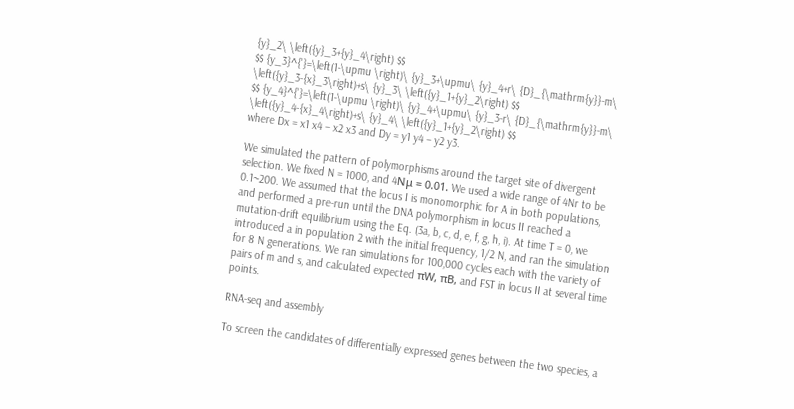{y}_2\ \left({y}_3+{y}_4\right) $$
$$ {y_3}^{'}=\left(1-\upmu \right)\ {y}_3+\upmu\ {y}_4+r\ {D}_{\mathrm{y}}-m\ \left({y}_3-{x}_3\right)+s\ {y}_3\ \left({y}_1+{y}_2\right) $$
$$ {y_4}^{'}=\left(1-\upmu \right)\ {y}_4+\upmu\ {y}_3-r\ {D}_{\mathrm{y}}-m\ \left({y}_4-{x}_4\right)+s\ {y}_4\ \left({y}_1+{y}_2\right) $$
where Dx = x1 x4 – x2 x3 and Dy = y1 y4 – y2 y3.

We simulated the pattern of polymorphisms around the target site of divergent selection. We fixed N = 1000, and 4Nμ = 0.01. We used a wide range of 4Nr to be 0.1~200. We assumed that the locus I is monomorphic for A in both populations, and performed a pre-run until the DNA polymorphism in locus II reached a mutation-drift equilibrium using the Eq. (3a, b, c, d, e, f, g, h, i). At time T = 0, we introduced a in population 2 with the initial frequency, 1/2 N, and ran the simulation for 8 N generations. We ran simulations for 100,000 cycles each with the variety of pairs of m and s, and calculated expected πW, πB, and FST in locus II at several time points.

RNA-seq and assembly

To screen the candidates of differentially expressed genes between the two species, a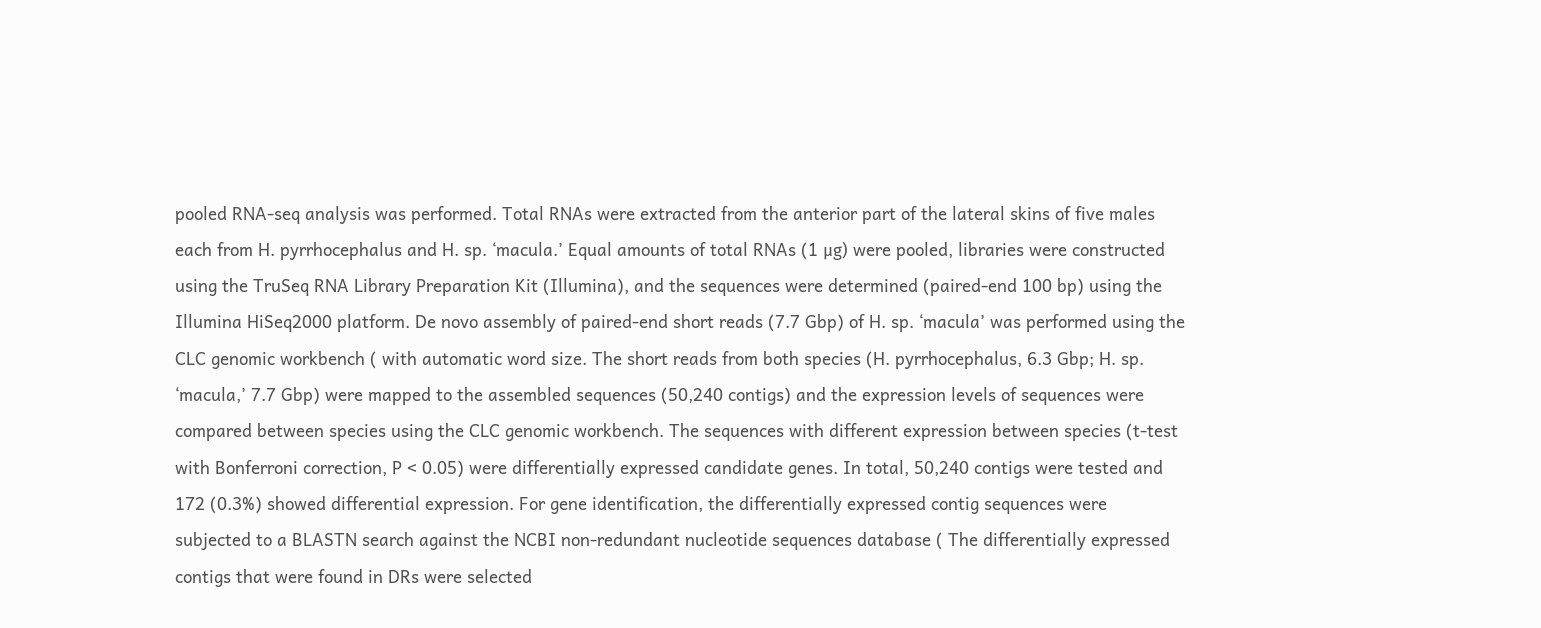pooled RNA-seq analysis was performed. Total RNAs were extracted from the anterior part of the lateral skins of five males each from H. pyrrhocephalus and H. sp. ‘macula.’ Equal amounts of total RNAs (1 μg) were pooled, libraries were constructed using the TruSeq RNA Library Preparation Kit (Illumina), and the sequences were determined (paired-end 100 bp) using the Illumina HiSeq2000 platform. De novo assembly of paired-end short reads (7.7 Gbp) of H. sp. ‘macula’ was performed using the CLC genomic workbench ( with automatic word size. The short reads from both species (H. pyrrhocephalus, 6.3 Gbp; H. sp. ‘macula,’ 7.7 Gbp) were mapped to the assembled sequences (50,240 contigs) and the expression levels of sequences were compared between species using the CLC genomic workbench. The sequences with different expression between species (t-test with Bonferroni correction, P < 0.05) were differentially expressed candidate genes. In total, 50,240 contigs were tested and 172 (0.3%) showed differential expression. For gene identification, the differentially expressed contig sequences were subjected to a BLASTN search against the NCBI non-redundant nucleotide sequences database ( The differentially expressed contigs that were found in DRs were selected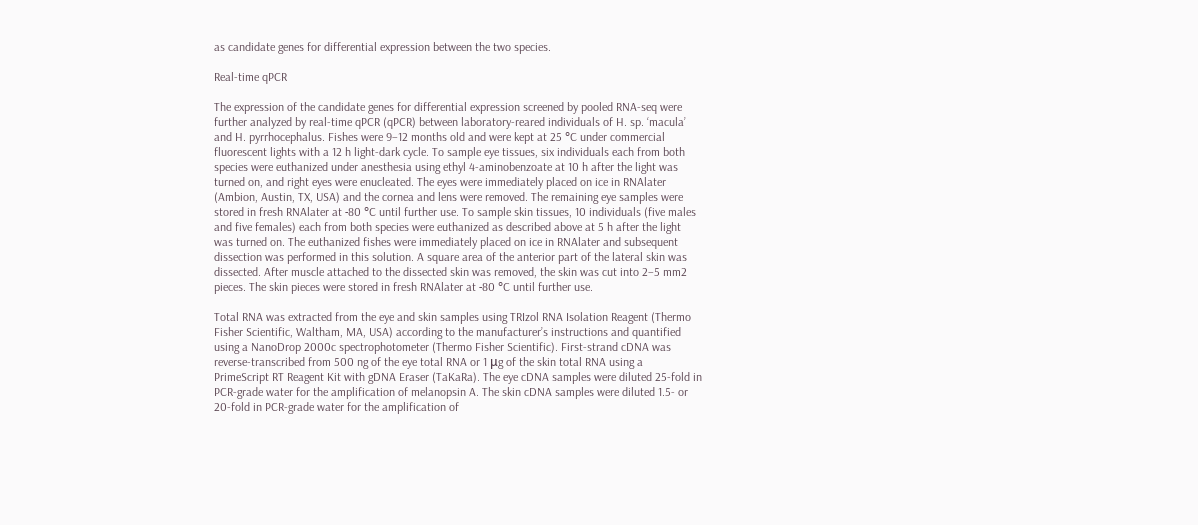as candidate genes for differential expression between the two species.

Real-time qPCR

The expression of the candidate genes for differential expression screened by pooled RNA-seq were further analyzed by real-time qPCR (qPCR) between laboratory-reared individuals of H. sp. ‘macula’ and H. pyrrhocephalus. Fishes were 9–12 months old and were kept at 25 °C under commercial fluorescent lights with a 12 h light-dark cycle. To sample eye tissues, six individuals each from both species were euthanized under anesthesia using ethyl 4-aminobenzoate at 10 h after the light was turned on, and right eyes were enucleated. The eyes were immediately placed on ice in RNAlater (Ambion, Austin, TX, USA) and the cornea and lens were removed. The remaining eye samples were stored in fresh RNAlater at ˗80 °C until further use. To sample skin tissues, 10 individuals (five males and five females) each from both species were euthanized as described above at 5 h after the light was turned on. The euthanized fishes were immediately placed on ice in RNAlater and subsequent dissection was performed in this solution. A square area of the anterior part of the lateral skin was dissected. After muscle attached to the dissected skin was removed, the skin was cut into 2–5 mm2 pieces. The skin pieces were stored in fresh RNAlater at ˗80 °C until further use.

Total RNA was extracted from the eye and skin samples using TRIzol RNA Isolation Reagent (Thermo Fisher Scientific, Waltham, MA, USA) according to the manufacturer’s instructions and quantified using a NanoDrop 2000c spectrophotometer (Thermo Fisher Scientific). First-strand cDNA was reverse-transcribed from 500 ng of the eye total RNA or 1 μg of the skin total RNA using a PrimeScript RT Reagent Kit with gDNA Eraser (TaKaRa). The eye cDNA samples were diluted 25-fold in PCR-grade water for the amplification of melanopsin A. The skin cDNA samples were diluted 1.5- or 20-fold in PCR-grade water for the amplification of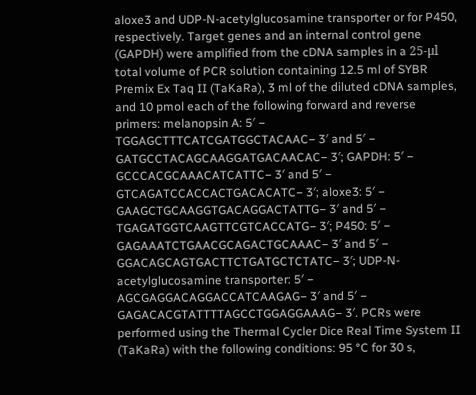aloxe3 and UDP-N-acetylglucosamine transporter or for P450, respectively. Target genes and an internal control gene (GAPDH) were amplified from the cDNA samples in a 25-μl total volume of PCR solution containing 12.5 ml of SYBR Premix Ex Taq II (TaKaRa), 3 ml of the diluted cDNA samples, and 10 pmol each of the following forward and reverse primers: melanopsin A: 5′ − TGGAGCTTTCATCGATGGCTACAAC− 3′ and 5′ − GATGCCTACAGCAAGGATGACAACAC− 3′; GAPDH: 5′ − GCCCACGCAAACATCATTC− 3′ and 5′ − GTCAGATCCACCACTGACACATC− 3′; aloxe3: 5′ − GAAGCTGCAAGGTGACAGGACTATTG− 3′ and 5′ − TGAGATGGTCAAGTTCGTCACCATG− 3′; P450: 5′ − GAGAAATCTGAACGCAGACTGCAAAC− 3′ and 5′ − GGACAGCAGTGACTTCTGATGCTCTATC− 3′; UDP-N-acetylglucosamine transporter: 5′ − AGCGAGGACAGGACCATCAAGAG− 3′ and 5′ − GAGACACGTATTTTAGCCTGGAGGAAAG− 3′. PCRs were performed using the Thermal Cycler Dice Real Time System II (TaKaRa) with the following conditions: 95 °C for 30 s,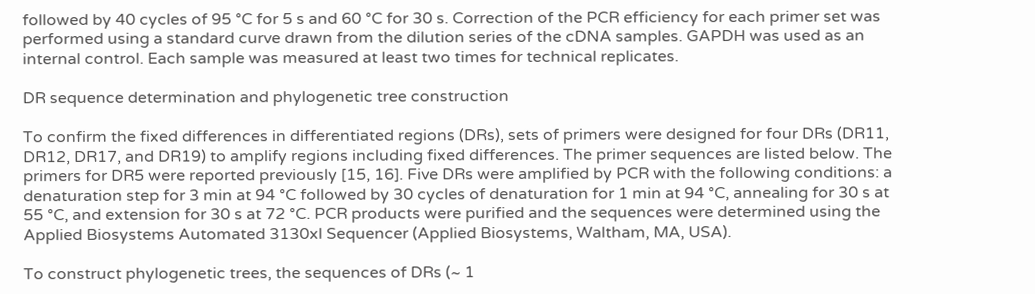followed by 40 cycles of 95 °C for 5 s and 60 °C for 30 s. Correction of the PCR efficiency for each primer set was performed using a standard curve drawn from the dilution series of the cDNA samples. GAPDH was used as an internal control. Each sample was measured at least two times for technical replicates.

DR sequence determination and phylogenetic tree construction

To confirm the fixed differences in differentiated regions (DRs), sets of primers were designed for four DRs (DR11, DR12, DR17, and DR19) to amplify regions including fixed differences. The primer sequences are listed below. The primers for DR5 were reported previously [15, 16]. Five DRs were amplified by PCR with the following conditions: a denaturation step for 3 min at 94 °C followed by 30 cycles of denaturation for 1 min at 94 °C, annealing for 30 s at 55 °C, and extension for 30 s at 72 °C. PCR products were purified and the sequences were determined using the Applied Biosystems Automated 3130xl Sequencer (Applied Biosystems, Waltham, MA, USA).

To construct phylogenetic trees, the sequences of DRs (~ 1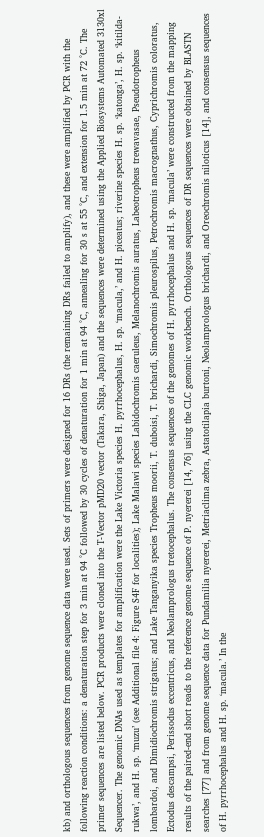kb) and orthologous sequences from genome sequence data were used. Sets of primers were designed for 16 DRs (the remaining DRs failed to amplify), and these were amplified by PCR with the following reaction conditions: a denaturation step for 3 min at 94 °C followed by 30 cycles of denaturation for 1 min at 94 °C, annealing for 30 s at 55 °C, and extension for 1.5 min at 72 °C. The primer sequences are listed below. PCR products were cloned into the T-Vector pMD20 vector (Takara, Shiga, Japan) and the sequences were determined using the Applied Biosystems Automated 3130xl Sequencer. The genomic DNAs used as templates for amplification were the Lake Victoria species H. pyrrhocephalus, H. sp. ‘macula,’ and H. piceatus; riverine species H. sp. ‘katonga’, H. sp. ‘kitilda-rukwa’, and H. sp. ‘muzu’ (see Additional file 4: Figure S4F for localities); Lake Malawi species Labidochromis caeruleus, Melanochromis auratus, Labeotropheus trewavasae, Pseudotropheus lombardoi, and Dimidiochromis strigatus; and Lake Tanganyika species Tropheus moorii, T. duboisi, T. brichardi, Simochromis pleurospilus, Petrochromis macrognathus, Cyprichromis coloratus, Ectodus descampsi, Perissodus eccentricus, and Neolamprologus tretocephalus. The consensus sequences of the genomes of H. pyrrhocephalus and H. sp. ‘macula’ were constructed from the mapping results of the paired-end short reads to the reference genome sequence of P. nyererei [14, 76] using the CLC genomic workbench. Orthologous sequences of DR sequences were obtained by BLASTN searches [77] and from genome sequence data for Pundamilia nyererei, Metriaclima zebra, Astatotilapia burtoni, Neolamprologus brichardi, and Oreochromis niloticus [14], and consensus sequences of H. pyrrhocephalus and H. sp. ‘macula.’ In the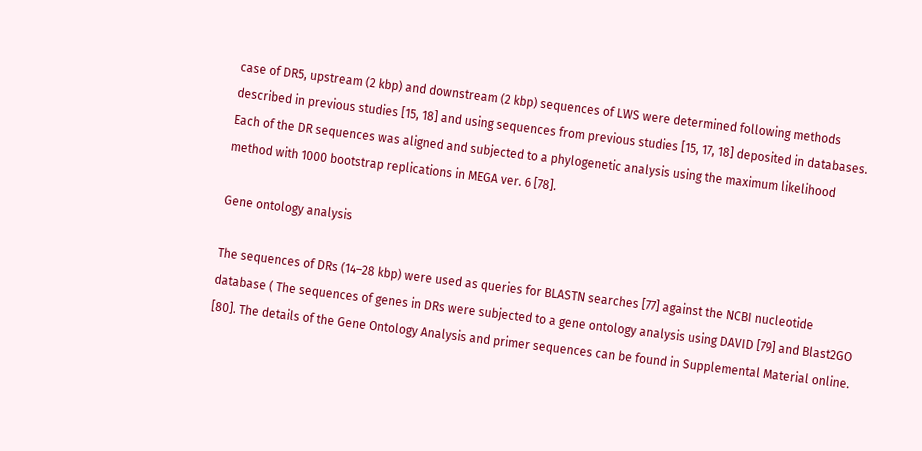case of DR5, upstream (2 kbp) and downstream (2 kbp) sequences of LWS were determined following methods described in previous studies [15, 18] and using sequences from previous studies [15, 17, 18] deposited in databases. Each of the DR sequences was aligned and subjected to a phylogenetic analysis using the maximum likelihood method with 1000 bootstrap replications in MEGA ver. 6 [78].

Gene ontology analysis

The sequences of DRs (14–28 kbp) were used as queries for BLASTN searches [77] against the NCBI nucleotide database ( The sequences of genes in DRs were subjected to a gene ontology analysis using DAVID [79] and Blast2GO [80]. The details of the Gene Ontology Analysis and primer sequences can be found in Supplemental Material online.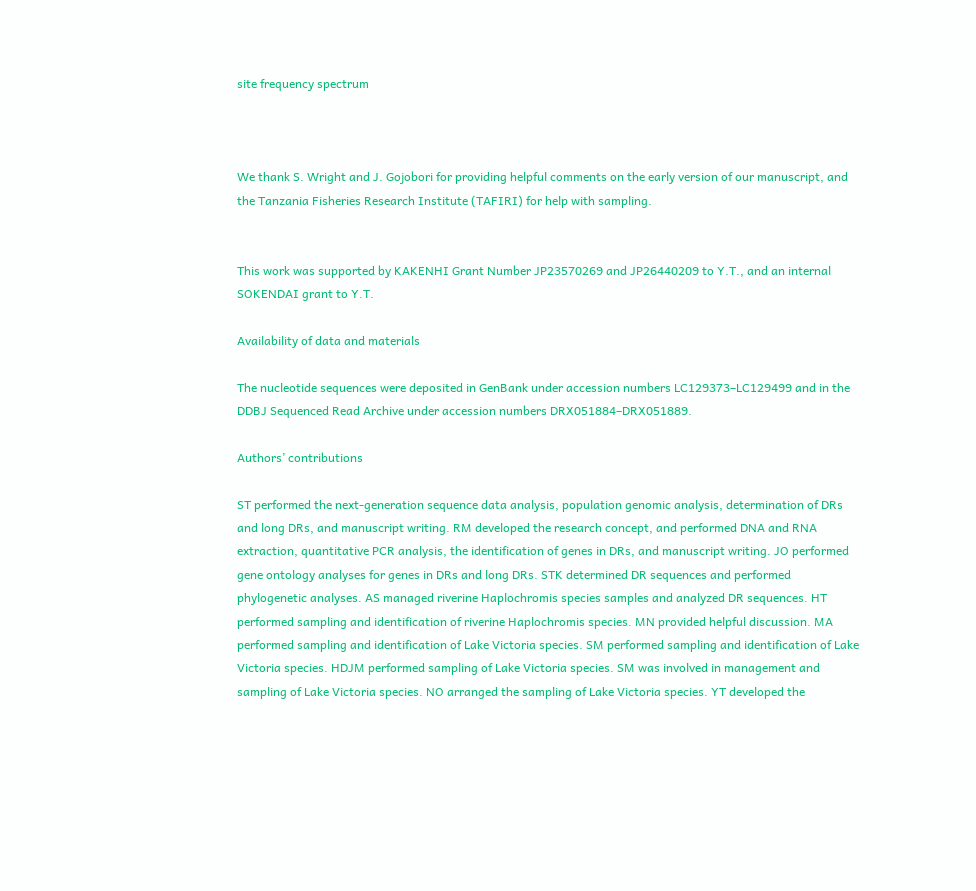site frequency spectrum



We thank S. Wright and J. Gojobori for providing helpful comments on the early version of our manuscript, and the Tanzania Fisheries Research Institute (TAFIRI) for help with sampling.


This work was supported by KAKENHI Grant Number JP23570269 and JP26440209 to Y.T., and an internal SOKENDAI grant to Y.T.

Availability of data and materials

The nucleotide sequences were deposited in GenBank under accession numbers LC129373–LC129499 and in the DDBJ Sequenced Read Archive under accession numbers DRX051884–DRX051889.

Authors’ contributions

ST performed the next-generation sequence data analysis, population genomic analysis, determination of DRs and long DRs, and manuscript writing. RM developed the research concept, and performed DNA and RNA extraction, quantitative PCR analysis, the identification of genes in DRs, and manuscript writing. JO performed gene ontology analyses for genes in DRs and long DRs. STK determined DR sequences and performed phylogenetic analyses. AS managed riverine Haplochromis species samples and analyzed DR sequences. HT performed sampling and identification of riverine Haplochromis species. MN provided helpful discussion. MA performed sampling and identification of Lake Victoria species. SM performed sampling and identification of Lake Victoria species. HDJM performed sampling of Lake Victoria species. SM was involved in management and sampling of Lake Victoria species. NO arranged the sampling of Lake Victoria species. YT developed the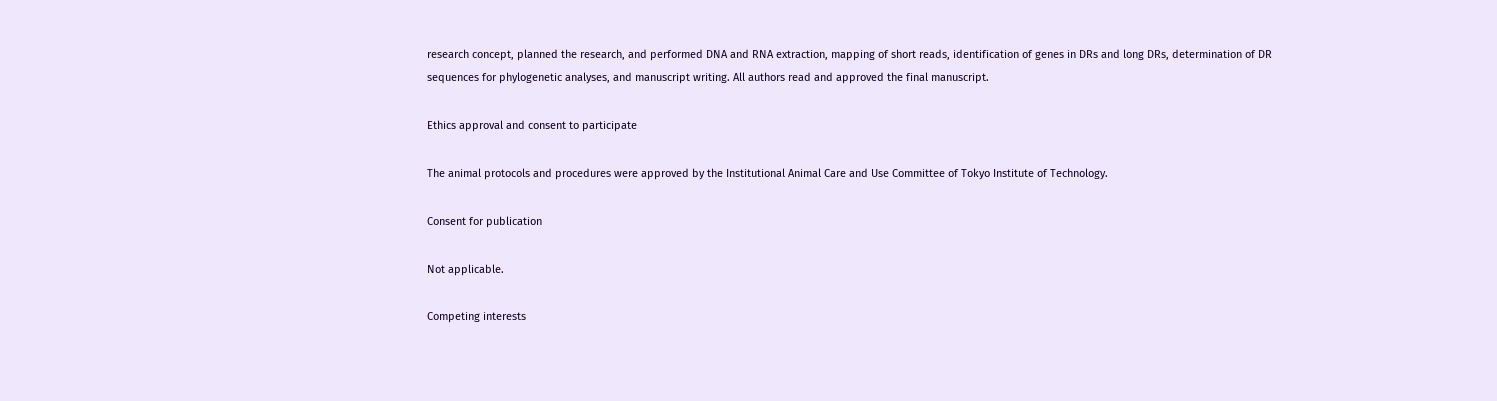research concept, planned the research, and performed DNA and RNA extraction, mapping of short reads, identification of genes in DRs and long DRs, determination of DR sequences for phylogenetic analyses, and manuscript writing. All authors read and approved the final manuscript.

Ethics approval and consent to participate

The animal protocols and procedures were approved by the Institutional Animal Care and Use Committee of Tokyo Institute of Technology.

Consent for publication

Not applicable.

Competing interests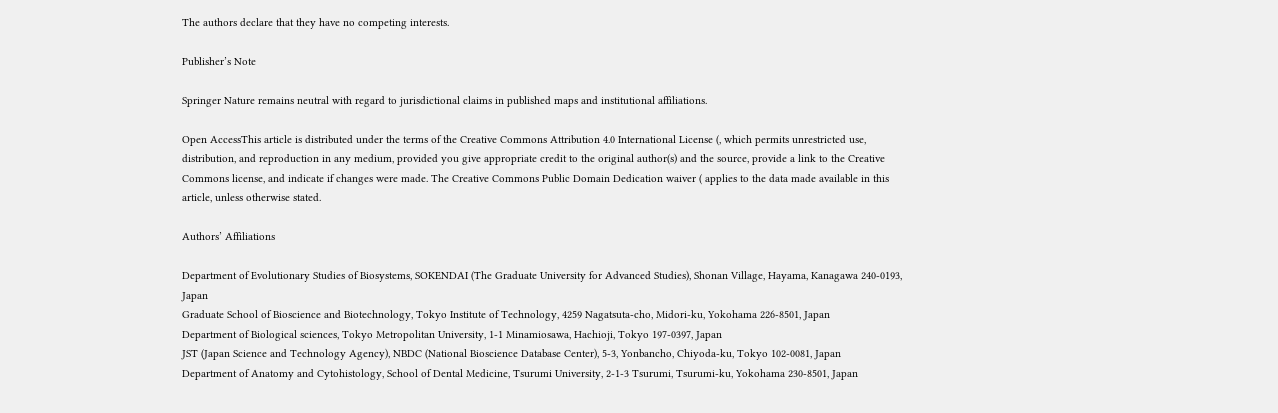The authors declare that they have no competing interests.

Publisher’s Note

Springer Nature remains neutral with regard to jurisdictional claims in published maps and institutional affiliations.

Open AccessThis article is distributed under the terms of the Creative Commons Attribution 4.0 International License (, which permits unrestricted use, distribution, and reproduction in any medium, provided you give appropriate credit to the original author(s) and the source, provide a link to the Creative Commons license, and indicate if changes were made. The Creative Commons Public Domain Dedication waiver ( applies to the data made available in this article, unless otherwise stated.

Authors’ Affiliations

Department of Evolutionary Studies of Biosystems, SOKENDAI (The Graduate University for Advanced Studies), Shonan Village, Hayama, Kanagawa 240-0193, Japan
Graduate School of Bioscience and Biotechnology, Tokyo Institute of Technology, 4259 Nagatsuta-cho, Midori-ku, Yokohama 226-8501, Japan
Department of Biological sciences, Tokyo Metropolitan University, 1-1 Minamiosawa, Hachioji, Tokyo 197-0397, Japan
JST (Japan Science and Technology Agency), NBDC (National Bioscience Database Center), 5-3, Yonbancho, Chiyoda-ku, Tokyo 102-0081, Japan
Department of Anatomy and Cytohistology, School of Dental Medicine, Tsurumi University, 2-1-3 Tsurumi, Tsurumi-ku, Yokohama 230-8501, Japan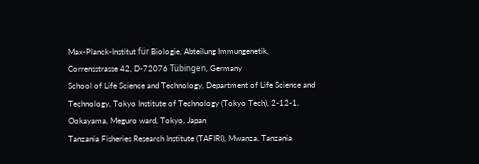Max-Planck-Institut für Biologie, Abteilung Immungenetik, Corrensstrasse 42, D-72076 Tübingen, Germany
School of Life Science and Technology, Department of Life Science and Technology, Tokyo Institute of Technology (Tokyo Tech), 2-12-1, Ookayama, Meguro ward, Tokyo, Japan
Tanzania Fisheries Research Institute (TAFIRI), Mwanza, Tanzania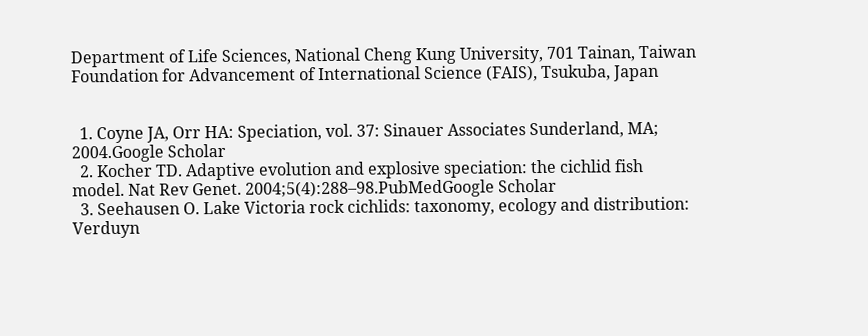Department of Life Sciences, National Cheng Kung University, 701 Tainan, Taiwan
Foundation for Advancement of International Science (FAIS), Tsukuba, Japan


  1. Coyne JA, Orr HA: Speciation, vol. 37: Sinauer Associates Sunderland, MA; 2004.Google Scholar
  2. Kocher TD. Adaptive evolution and explosive speciation: the cichlid fish model. Nat Rev Genet. 2004;5(4):288–98.PubMedGoogle Scholar
  3. Seehausen O. Lake Victoria rock cichlids: taxonomy, ecology and distribution: Verduyn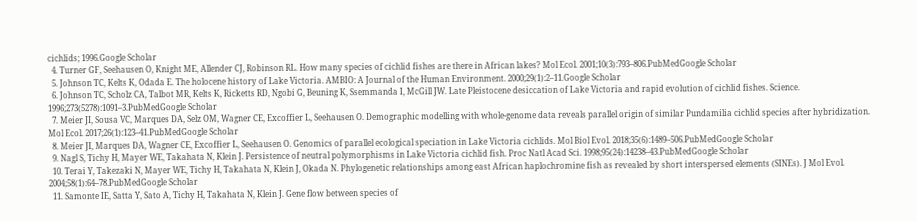cichlids; 1996.Google Scholar
  4. Turner GF, Seehausen O, Knight ME, Allender CJ, Robinson RL. How many species of cichlid fishes are there in African lakes? Mol Ecol. 2001;10(3):793–806.PubMedGoogle Scholar
  5. Johnson TC, Kelts K, Odada E. The holocene history of Lake Victoria. AMBIO: A Journal of the Human Environment. 2000;29(1):2–11.Google Scholar
  6. Johnson TC, Scholz CA, Talbot MR, Kelts K, Ricketts RD, Ngobi G, Beuning K, Ssemmanda I, McGill JW. Late Pleistocene desiccation of Lake Victoria and rapid evolution of cichlid fishes. Science. 1996;273(5278):1091–3.PubMedGoogle Scholar
  7. Meier JI, Sousa VC, Marques DA, Selz OM, Wagner CE, Excoffier L, Seehausen O. Demographic modelling with whole-genome data reveals parallel origin of similar Pundamilia cichlid species after hybridization. Mol Ecol. 2017;26(1):123–41.PubMedGoogle Scholar
  8. Meier JI, Marques DA, Wagner CE, Excoffier L, Seehausen O. Genomics of parallel ecological speciation in Lake Victoria cichlids. Mol Biol Evol. 2018;35(6):1489–506.PubMedGoogle Scholar
  9. Nagl S, Tichy H, Mayer WE, Takahata N, Klein J. Persistence of neutral polymorphisms in Lake Victoria cichlid fish. Proc Natl Acad Sci. 1998;95(24):14238–43.PubMedGoogle Scholar
  10. Terai Y, Takezaki N, Mayer WE, Tichy H, Takahata N, Klein J, Okada N. Phylogenetic relationships among east African haplochromine fish as revealed by short interspersed elements (SINEs). J Mol Evol. 2004;58(1):64–78.PubMedGoogle Scholar
  11. Samonte IE, Satta Y, Sato A, Tichy H, Takahata N, Klein J. Gene flow between species of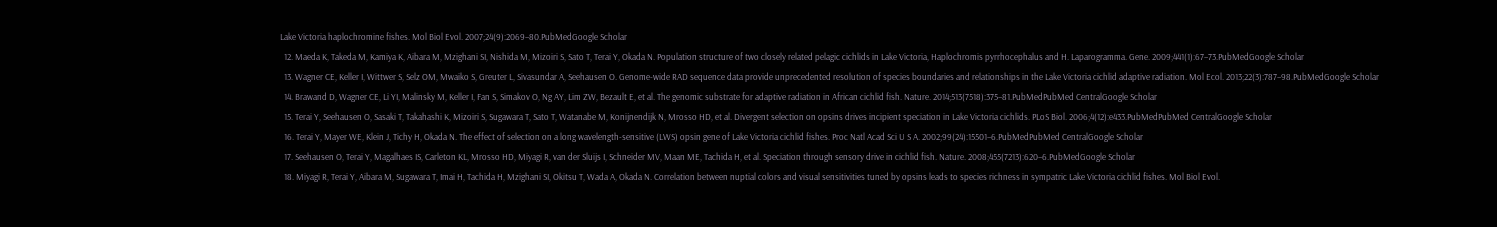Lake Victoria haplochromine fishes. Mol Biol Evol. 2007;24(9):2069–80.PubMedGoogle Scholar
  12. Maeda K, Takeda M, Kamiya K, Aibara M, Mzighani SI, Nishida M, Mizoiri S, Sato T, Terai Y, Okada N. Population structure of two closely related pelagic cichlids in Lake Victoria, Haplochromis pyrrhocephalus and H. Laparogramma. Gene. 2009;441(1):67–73.PubMedGoogle Scholar
  13. Wagner CE, Keller I, Wittwer S, Selz OM, Mwaiko S, Greuter L, Sivasundar A, Seehausen O. Genome-wide RAD sequence data provide unprecedented resolution of species boundaries and relationships in the Lake Victoria cichlid adaptive radiation. Mol Ecol. 2013;22(3):787–98.PubMedGoogle Scholar
  14. Brawand D, Wagner CE, Li YI, Malinsky M, Keller I, Fan S, Simakov O, Ng AY, Lim ZW, Bezault E, et al. The genomic substrate for adaptive radiation in African cichlid fish. Nature. 2014;513(7518):375–81.PubMedPubMed CentralGoogle Scholar
  15. Terai Y, Seehausen O, Sasaki T, Takahashi K, Mizoiri S, Sugawara T, Sato T, Watanabe M, Konijnendijk N, Mrosso HD, et al. Divergent selection on opsins drives incipient speciation in Lake Victoria cichlids. PLoS Biol. 2006;4(12):e433.PubMedPubMed CentralGoogle Scholar
  16. Terai Y, Mayer WE, Klein J, Tichy H, Okada N. The effect of selection on a long wavelength-sensitive (LWS) opsin gene of Lake Victoria cichlid fishes. Proc Natl Acad Sci U S A. 2002;99(24):15501–6.PubMedPubMed CentralGoogle Scholar
  17. Seehausen O, Terai Y, Magalhaes IS, Carleton KL, Mrosso HD, Miyagi R, van der Sluijs I, Schneider MV, Maan ME, Tachida H, et al. Speciation through sensory drive in cichlid fish. Nature. 2008;455(7213):620–6.PubMedGoogle Scholar
  18. Miyagi R, Terai Y, Aibara M, Sugawara T, Imai H, Tachida H, Mzighani SI, Okitsu T, Wada A, Okada N. Correlation between nuptial colors and visual sensitivities tuned by opsins leads to species richness in sympatric Lake Victoria cichlid fishes. Mol Biol Evol.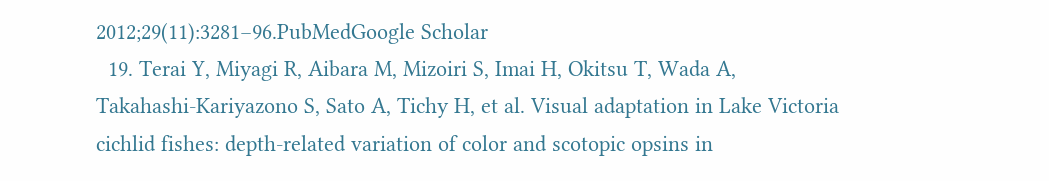2012;29(11):3281–96.PubMedGoogle Scholar
  19. Terai Y, Miyagi R, Aibara M, Mizoiri S, Imai H, Okitsu T, Wada A, Takahashi-Kariyazono S, Sato A, Tichy H, et al. Visual adaptation in Lake Victoria cichlid fishes: depth-related variation of color and scotopic opsins in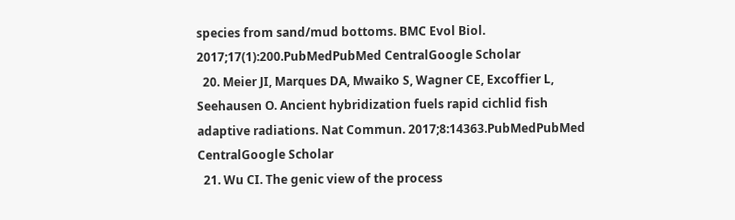species from sand/mud bottoms. BMC Evol Biol. 2017;17(1):200.PubMedPubMed CentralGoogle Scholar
  20. Meier JI, Marques DA, Mwaiko S, Wagner CE, Excoffier L, Seehausen O. Ancient hybridization fuels rapid cichlid fish adaptive radiations. Nat Commun. 2017;8:14363.PubMedPubMed CentralGoogle Scholar
  21. Wu CI. The genic view of the process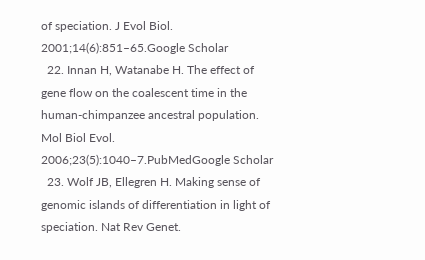of speciation. J Evol Biol. 2001;14(6):851–65.Google Scholar
  22. Innan H, Watanabe H. The effect of gene flow on the coalescent time in the human-chimpanzee ancestral population. Mol Biol Evol. 2006;23(5):1040–7.PubMedGoogle Scholar
  23. Wolf JB, Ellegren H. Making sense of genomic islands of differentiation in light of speciation. Nat Rev Genet.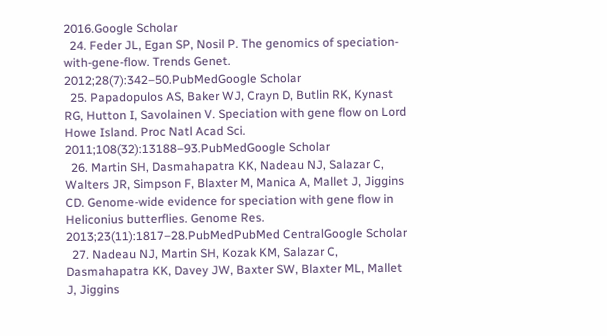2016.Google Scholar
  24. Feder JL, Egan SP, Nosil P. The genomics of speciation-with-gene-flow. Trends Genet. 2012;28(7):342–50.PubMedGoogle Scholar
  25. Papadopulos AS, Baker WJ, Crayn D, Butlin RK, Kynast RG, Hutton I, Savolainen V. Speciation with gene flow on Lord Howe Island. Proc Natl Acad Sci. 2011;108(32):13188–93.PubMedGoogle Scholar
  26. Martin SH, Dasmahapatra KK, Nadeau NJ, Salazar C, Walters JR, Simpson F, Blaxter M, Manica A, Mallet J, Jiggins CD. Genome-wide evidence for speciation with gene flow in Heliconius butterflies. Genome Res. 2013;23(11):1817–28.PubMedPubMed CentralGoogle Scholar
  27. Nadeau NJ, Martin SH, Kozak KM, Salazar C, Dasmahapatra KK, Davey JW, Baxter SW, Blaxter ML, Mallet J, Jiggins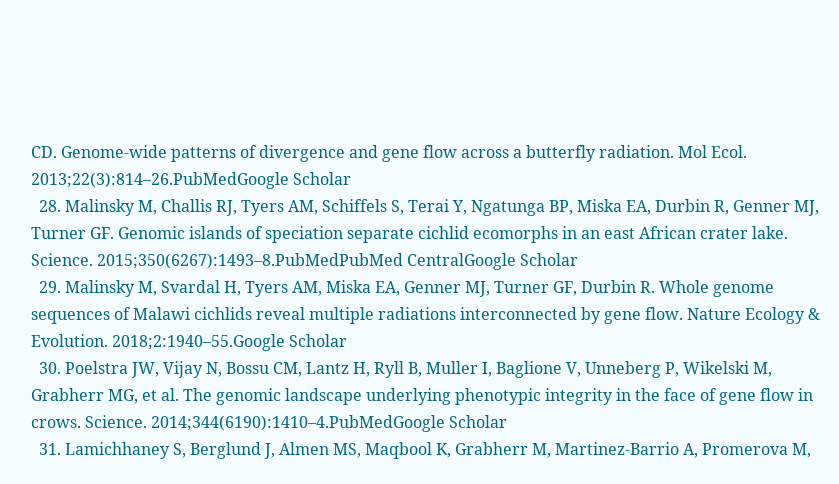CD. Genome-wide patterns of divergence and gene flow across a butterfly radiation. Mol Ecol. 2013;22(3):814–26.PubMedGoogle Scholar
  28. Malinsky M, Challis RJ, Tyers AM, Schiffels S, Terai Y, Ngatunga BP, Miska EA, Durbin R, Genner MJ, Turner GF. Genomic islands of speciation separate cichlid ecomorphs in an east African crater lake. Science. 2015;350(6267):1493–8.PubMedPubMed CentralGoogle Scholar
  29. Malinsky M, Svardal H, Tyers AM, Miska EA, Genner MJ, Turner GF, Durbin R. Whole genome sequences of Malawi cichlids reveal multiple radiations interconnected by gene flow. Nature Ecology & Evolution. 2018;2:1940–55.Google Scholar
  30. Poelstra JW, Vijay N, Bossu CM, Lantz H, Ryll B, Muller I, Baglione V, Unneberg P, Wikelski M, Grabherr MG, et al. The genomic landscape underlying phenotypic integrity in the face of gene flow in crows. Science. 2014;344(6190):1410–4.PubMedGoogle Scholar
  31. Lamichhaney S, Berglund J, Almen MS, Maqbool K, Grabherr M, Martinez-Barrio A, Promerova M,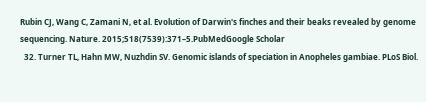Rubin CJ, Wang C, Zamani N, et al. Evolution of Darwin's finches and their beaks revealed by genome sequencing. Nature. 2015;518(7539):371–5.PubMedGoogle Scholar
  32. Turner TL, Hahn MW, Nuzhdin SV. Genomic islands of speciation in Anopheles gambiae. PLoS Biol.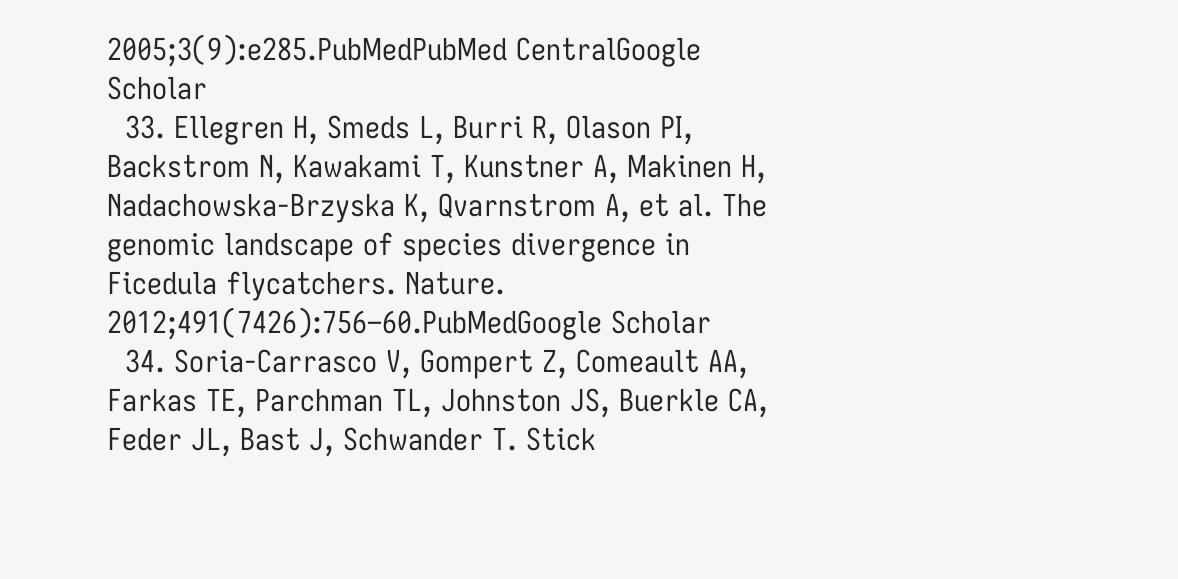2005;3(9):e285.PubMedPubMed CentralGoogle Scholar
  33. Ellegren H, Smeds L, Burri R, Olason PI, Backstrom N, Kawakami T, Kunstner A, Makinen H, Nadachowska-Brzyska K, Qvarnstrom A, et al. The genomic landscape of species divergence in Ficedula flycatchers. Nature. 2012;491(7426):756–60.PubMedGoogle Scholar
  34. Soria-Carrasco V, Gompert Z, Comeault AA, Farkas TE, Parchman TL, Johnston JS, Buerkle CA, Feder JL, Bast J, Schwander T. Stick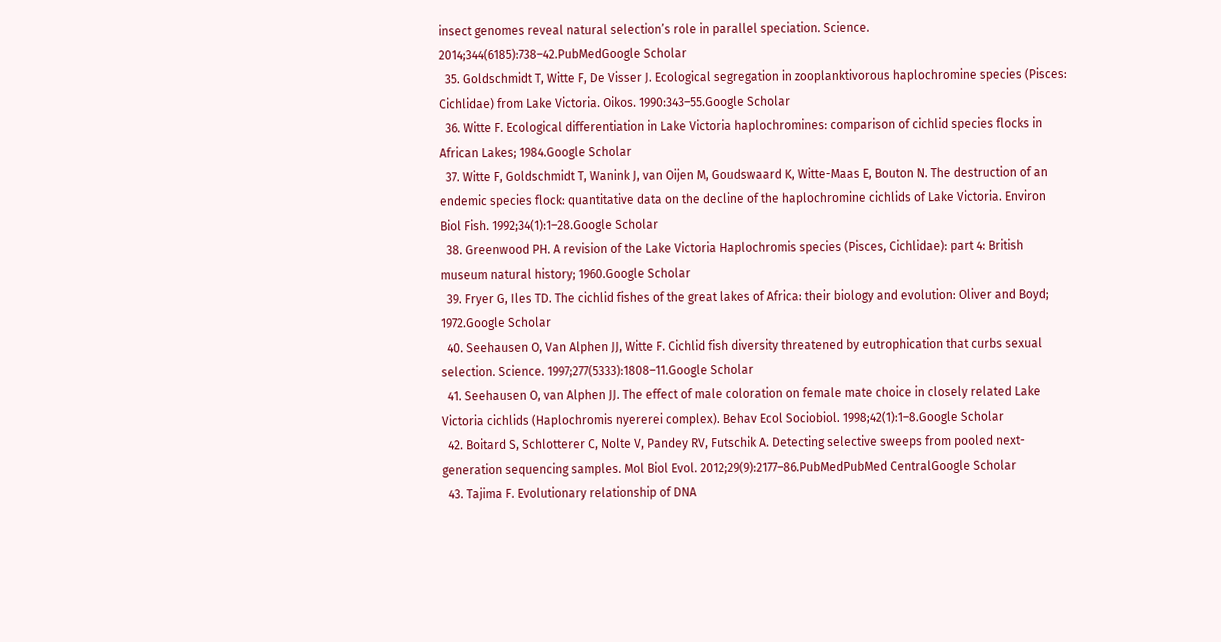insect genomes reveal natural selection’s role in parallel speciation. Science. 2014;344(6185):738–42.PubMedGoogle Scholar
  35. Goldschmidt T, Witte F, De Visser J. Ecological segregation in zooplanktivorous haplochromine species (Pisces: Cichlidae) from Lake Victoria. Oikos. 1990:343–55.Google Scholar
  36. Witte F. Ecological differentiation in Lake Victoria haplochromines: comparison of cichlid species flocks in African Lakes; 1984.Google Scholar
  37. Witte F, Goldschmidt T, Wanink J, van Oijen M, Goudswaard K, Witte-Maas E, Bouton N. The destruction of an endemic species flock: quantitative data on the decline of the haplochromine cichlids of Lake Victoria. Environ Biol Fish. 1992;34(1):1–28.Google Scholar
  38. Greenwood PH. A revision of the Lake Victoria Haplochromis species (Pisces, Cichlidae): part 4: British museum natural history; 1960.Google Scholar
  39. Fryer G, Iles TD. The cichlid fishes of the great lakes of Africa: their biology and evolution: Oliver and Boyd; 1972.Google Scholar
  40. Seehausen O, Van Alphen JJ, Witte F. Cichlid fish diversity threatened by eutrophication that curbs sexual selection. Science. 1997;277(5333):1808–11.Google Scholar
  41. Seehausen O, van Alphen JJ. The effect of male coloration on female mate choice in closely related Lake Victoria cichlids (Haplochromis nyererei complex). Behav Ecol Sociobiol. 1998;42(1):1–8.Google Scholar
  42. Boitard S, Schlotterer C, Nolte V, Pandey RV, Futschik A. Detecting selective sweeps from pooled next-generation sequencing samples. Mol Biol Evol. 2012;29(9):2177–86.PubMedPubMed CentralGoogle Scholar
  43. Tajima F. Evolutionary relationship of DNA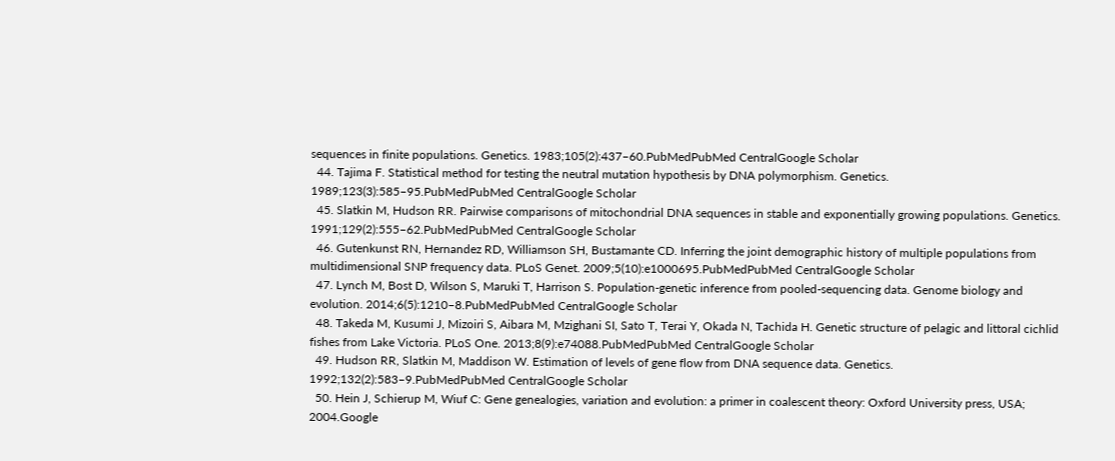sequences in finite populations. Genetics. 1983;105(2):437–60.PubMedPubMed CentralGoogle Scholar
  44. Tajima F. Statistical method for testing the neutral mutation hypothesis by DNA polymorphism. Genetics. 1989;123(3):585–95.PubMedPubMed CentralGoogle Scholar
  45. Slatkin M, Hudson RR. Pairwise comparisons of mitochondrial DNA sequences in stable and exponentially growing populations. Genetics. 1991;129(2):555–62.PubMedPubMed CentralGoogle Scholar
  46. Gutenkunst RN, Hernandez RD, Williamson SH, Bustamante CD. Inferring the joint demographic history of multiple populations from multidimensional SNP frequency data. PLoS Genet. 2009;5(10):e1000695.PubMedPubMed CentralGoogle Scholar
  47. Lynch M, Bost D, Wilson S, Maruki T, Harrison S. Population-genetic inference from pooled-sequencing data. Genome biology and evolution. 2014;6(5):1210–8.PubMedPubMed CentralGoogle Scholar
  48. Takeda M, Kusumi J, Mizoiri S, Aibara M, Mzighani SI, Sato T, Terai Y, Okada N, Tachida H. Genetic structure of pelagic and littoral cichlid fishes from Lake Victoria. PLoS One. 2013;8(9):e74088.PubMedPubMed CentralGoogle Scholar
  49. Hudson RR, Slatkin M, Maddison W. Estimation of levels of gene flow from DNA sequence data. Genetics. 1992;132(2):583–9.PubMedPubMed CentralGoogle Scholar
  50. Hein J, Schierup M, Wiuf C: Gene genealogies, variation and evolution: a primer in coalescent theory: Oxford University press, USA; 2004.Google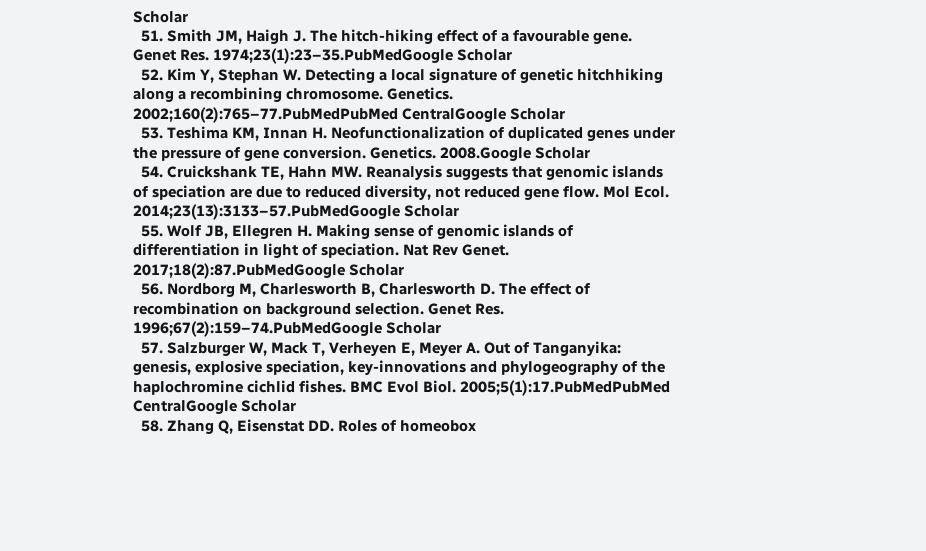Scholar
  51. Smith JM, Haigh J. The hitch-hiking effect of a favourable gene. Genet Res. 1974;23(1):23–35.PubMedGoogle Scholar
  52. Kim Y, Stephan W. Detecting a local signature of genetic hitchhiking along a recombining chromosome. Genetics. 2002;160(2):765–77.PubMedPubMed CentralGoogle Scholar
  53. Teshima KM, Innan H. Neofunctionalization of duplicated genes under the pressure of gene conversion. Genetics. 2008.Google Scholar
  54. Cruickshank TE, Hahn MW. Reanalysis suggests that genomic islands of speciation are due to reduced diversity, not reduced gene flow. Mol Ecol. 2014;23(13):3133–57.PubMedGoogle Scholar
  55. Wolf JB, Ellegren H. Making sense of genomic islands of differentiation in light of speciation. Nat Rev Genet. 2017;18(2):87.PubMedGoogle Scholar
  56. Nordborg M, Charlesworth B, Charlesworth D. The effect of recombination on background selection. Genet Res. 1996;67(2):159–74.PubMedGoogle Scholar
  57. Salzburger W, Mack T, Verheyen E, Meyer A. Out of Tanganyika: genesis, explosive speciation, key-innovations and phylogeography of the haplochromine cichlid fishes. BMC Evol Biol. 2005;5(1):17.PubMedPubMed CentralGoogle Scholar
  58. Zhang Q, Eisenstat DD. Roles of homeobox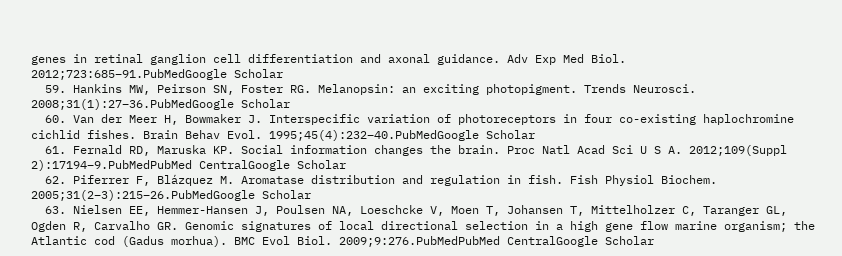genes in retinal ganglion cell differentiation and axonal guidance. Adv Exp Med Biol. 2012;723:685–91.PubMedGoogle Scholar
  59. Hankins MW, Peirson SN, Foster RG. Melanopsin: an exciting photopigment. Trends Neurosci. 2008;31(1):27–36.PubMedGoogle Scholar
  60. Van der Meer H, Bowmaker J. Interspecific variation of photoreceptors in four co-existing haplochromine cichlid fishes. Brain Behav Evol. 1995;45(4):232–40.PubMedGoogle Scholar
  61. Fernald RD, Maruska KP. Social information changes the brain. Proc Natl Acad Sci U S A. 2012;109(Suppl 2):17194–9.PubMedPubMed CentralGoogle Scholar
  62. Piferrer F, Blázquez M. Aromatase distribution and regulation in fish. Fish Physiol Biochem. 2005;31(2–3):215–26.PubMedGoogle Scholar
  63. Nielsen EE, Hemmer-Hansen J, Poulsen NA, Loeschcke V, Moen T, Johansen T, Mittelholzer C, Taranger GL, Ogden R, Carvalho GR. Genomic signatures of local directional selection in a high gene flow marine organism; the Atlantic cod (Gadus morhua). BMC Evol Biol. 2009;9:276.PubMedPubMed CentralGoogle Scholar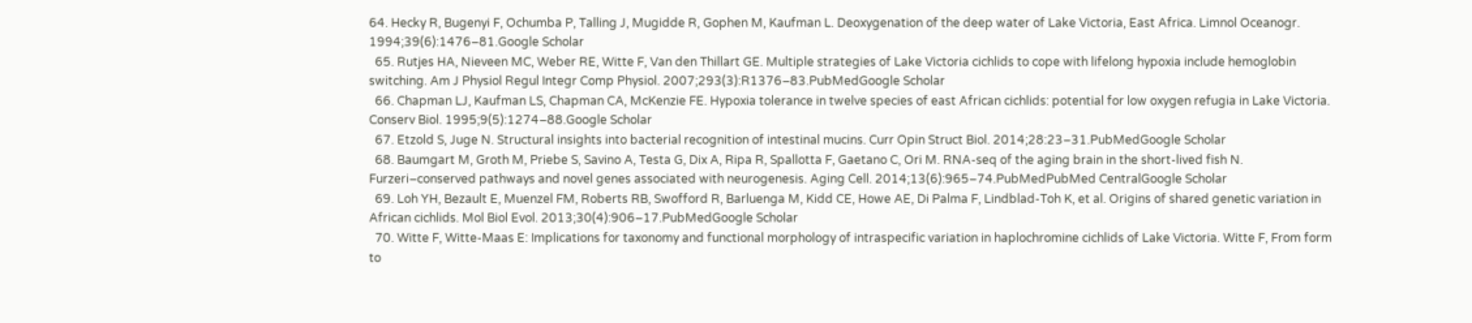64. Hecky R, Bugenyi F, Ochumba P, Talling J, Mugidde R, Gophen M, Kaufman L. Deoxygenation of the deep water of Lake Victoria, East Africa. Limnol Oceanogr. 1994;39(6):1476–81.Google Scholar
  65. Rutjes HA, Nieveen MC, Weber RE, Witte F, Van den Thillart GE. Multiple strategies of Lake Victoria cichlids to cope with lifelong hypoxia include hemoglobin switching. Am J Physiol Regul Integr Comp Physiol. 2007;293(3):R1376–83.PubMedGoogle Scholar
  66. Chapman LJ, Kaufman LS, Chapman CA, McKenzie FE. Hypoxia tolerance in twelve species of east African cichlids: potential for low oxygen refugia in Lake Victoria. Conserv Biol. 1995;9(5):1274–88.Google Scholar
  67. Etzold S, Juge N. Structural insights into bacterial recognition of intestinal mucins. Curr Opin Struct Biol. 2014;28:23–31.PubMedGoogle Scholar
  68. Baumgart M, Groth M, Priebe S, Savino A, Testa G, Dix A, Ripa R, Spallotta F, Gaetano C, Ori M. RNA-seq of the aging brain in the short-lived fish N. Furzeri–conserved pathways and novel genes associated with neurogenesis. Aging Cell. 2014;13(6):965–74.PubMedPubMed CentralGoogle Scholar
  69. Loh YH, Bezault E, Muenzel FM, Roberts RB, Swofford R, Barluenga M, Kidd CE, Howe AE, Di Palma F, Lindblad-Toh K, et al. Origins of shared genetic variation in African cichlids. Mol Biol Evol. 2013;30(4):906–17.PubMedGoogle Scholar
  70. Witte F, Witte-Maas E: Implications for taxonomy and functional morphology of intraspecific variation in haplochromine cichlids of Lake Victoria. Witte F, From form to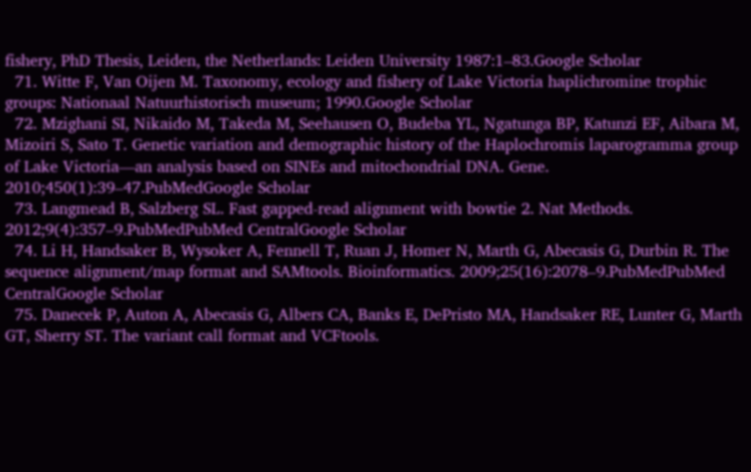fishery, PhD Thesis, Leiden, the Netherlands: Leiden University 1987:1–83.Google Scholar
  71. Witte F, Van Oijen M. Taxonomy, ecology and fishery of Lake Victoria haplichromine trophic groups: Nationaal Natuurhistorisch museum; 1990.Google Scholar
  72. Mzighani SI, Nikaido M, Takeda M, Seehausen O, Budeba YL, Ngatunga BP, Katunzi EF, Aibara M, Mizoiri S, Sato T. Genetic variation and demographic history of the Haplochromis laparogramma group of Lake Victoria—an analysis based on SINEs and mitochondrial DNA. Gene. 2010;450(1):39–47.PubMedGoogle Scholar
  73. Langmead B, Salzberg SL. Fast gapped-read alignment with bowtie 2. Nat Methods. 2012;9(4):357–9.PubMedPubMed CentralGoogle Scholar
  74. Li H, Handsaker B, Wysoker A, Fennell T, Ruan J, Homer N, Marth G, Abecasis G, Durbin R. The sequence alignment/map format and SAMtools. Bioinformatics. 2009;25(16):2078–9.PubMedPubMed CentralGoogle Scholar
  75. Danecek P, Auton A, Abecasis G, Albers CA, Banks E, DePristo MA, Handsaker RE, Lunter G, Marth GT, Sherry ST. The variant call format and VCFtools.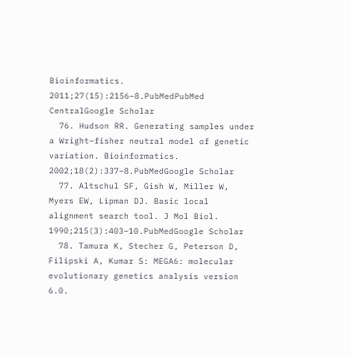Bioinformatics. 2011;27(15):2156–8.PubMedPubMed CentralGoogle Scholar
  76. Hudson RR. Generating samples under a Wright–fisher neutral model of genetic variation. Bioinformatics. 2002;18(2):337–8.PubMedGoogle Scholar
  77. Altschul SF, Gish W, Miller W, Myers EW, Lipman DJ. Basic local alignment search tool. J Mol Biol. 1990;215(3):403–10.PubMedGoogle Scholar
  78. Tamura K, Stecher G, Peterson D, Filipski A, Kumar S: MEGA6: molecular evolutionary genetics analysis version 6.0.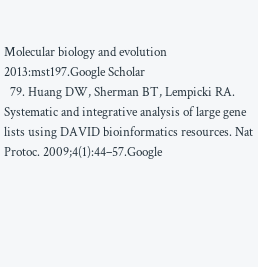Molecular biology and evolution 2013:mst197.Google Scholar
  79. Huang DW, Sherman BT, Lempicki RA. Systematic and integrative analysis of large gene lists using DAVID bioinformatics resources. Nat Protoc. 2009;4(1):44–57.Google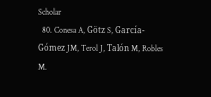Scholar
  80. Conesa A, Götz S, García-Gómez JM, Terol J, Talón M, Robles M.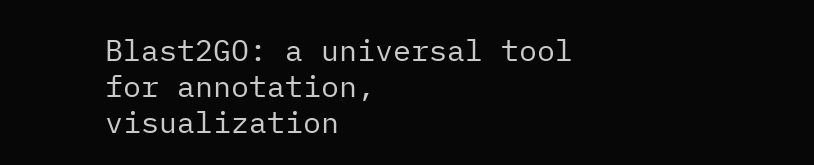Blast2GO: a universal tool for annotation, visualization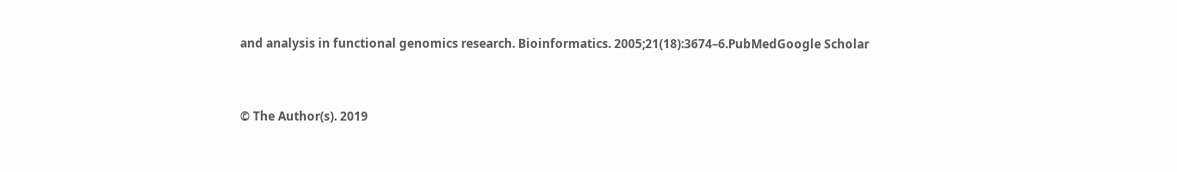and analysis in functional genomics research. Bioinformatics. 2005;21(18):3674–6.PubMedGoogle Scholar


© The Author(s). 2019